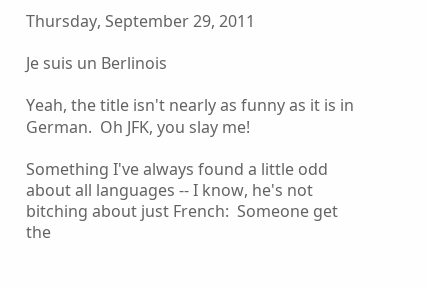Thursday, September 29, 2011

Je suis un Berlinois

Yeah, the title isn't nearly as funny as it is in German.  Oh JFK, you slay me!

Something I've always found a little odd about all languages -- I know, he's not bitching about just French:  Someone get the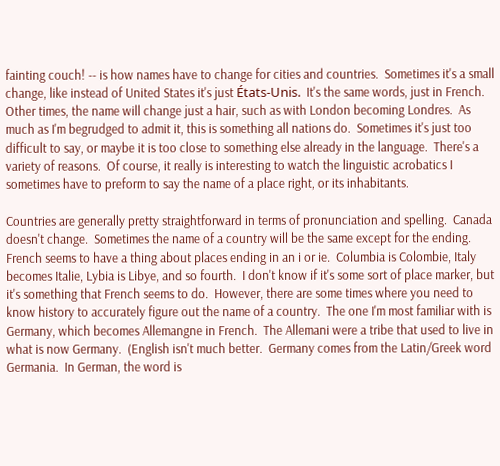fainting couch! -- is how names have to change for cities and countries.  Sometimes it's a small change, like instead of United States it's just États-Unis.  It's the same words, just in French.  Other times, the name will change just a hair, such as with London becoming Londres.  As much as I'm begrudged to admit it, this is something all nations do.  Sometimes it's just too difficult to say, or maybe it is too close to something else already in the language.  There's a variety of reasons.  Of course, it really is interesting to watch the linguistic acrobatics I sometimes have to preform to say the name of a place right, or its inhabitants.

Countries are generally pretty straightforward in terms of pronunciation and spelling.  Canada doesn't change.  Sometimes the name of a country will be the same except for the ending.  French seems to have a thing about places ending in an i or ie.  Columbia is Colombie, Italy becomes Italie, Lybia is Libye, and so fourth.  I don't know if it's some sort of place marker, but it's something that French seems to do.  However, there are some times where you need to know history to accurately figure out the name of a country.  The one I'm most familiar with is Germany, which becomes Allemangne in French.  The Allemani were a tribe that used to live in what is now Germany.  (English isn't much better.  Germany comes from the Latin/Greek word Germania.  In German, the word is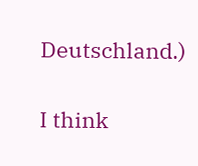Deutschland.)

I think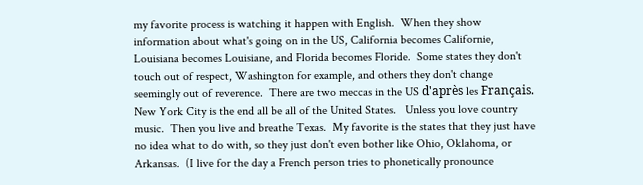my favorite process is watching it happen with English.  When they show information about what's going on in the US, California becomes Californie, Louisiana becomes Louisiane, and Florida becomes Floride.  Some states they don't touch out of respect, Washington for example, and others they don't change seemingly out of reverence.  There are two meccas in the US d'après les Français.  New York City is the end all be all of the United States.   Unless you love country music.  Then you live and breathe Texas.  My favorite is the states that they just have no idea what to do with, so they just don't even bother like Ohio, Oklahoma, or Arkansas.  (I live for the day a French person tries to phonetically pronounce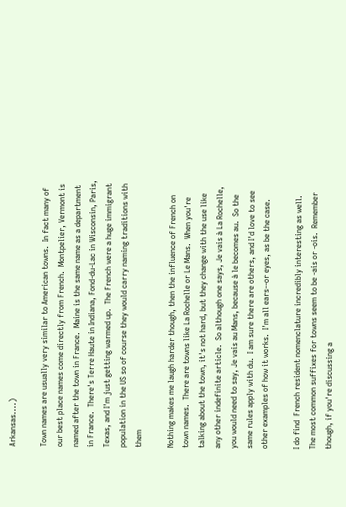Arkansas....)

Town names are usually very similar to American towns.  In fact many of our best place names come directly from French.  Montpelier, Vermont is named after the town in France.  Maine is the same name as a department in France.  There's Terre Haute in Indiana, Fond-du-Lac in Wisconsin, Paris, Texas, and I'm just getting warmed up.  The French were a huge immigrant population in the US so of course they would carry naming traditions with them

Nothing makes me laugh harder though, then the influence of French on town names.  There are towns like La Rochelle or Le Mans.  When you're talking about the town, it's not hard, but they change with the use like any other indefinite article.  So although one says, Je vais à La Rochelle, you would need to say, Je vais au Mans, because à le becomes au.  So the same rules apply with du.  I am sure there are others, and I'd love to see other examples of how it works.  I'm all ears--or eyes, as be the case.

I do find  French resident nomenclature incredibly interesting as well.  The most common suffixes for towns seem to be -ais or -ois.  Remember though, if you're discussing a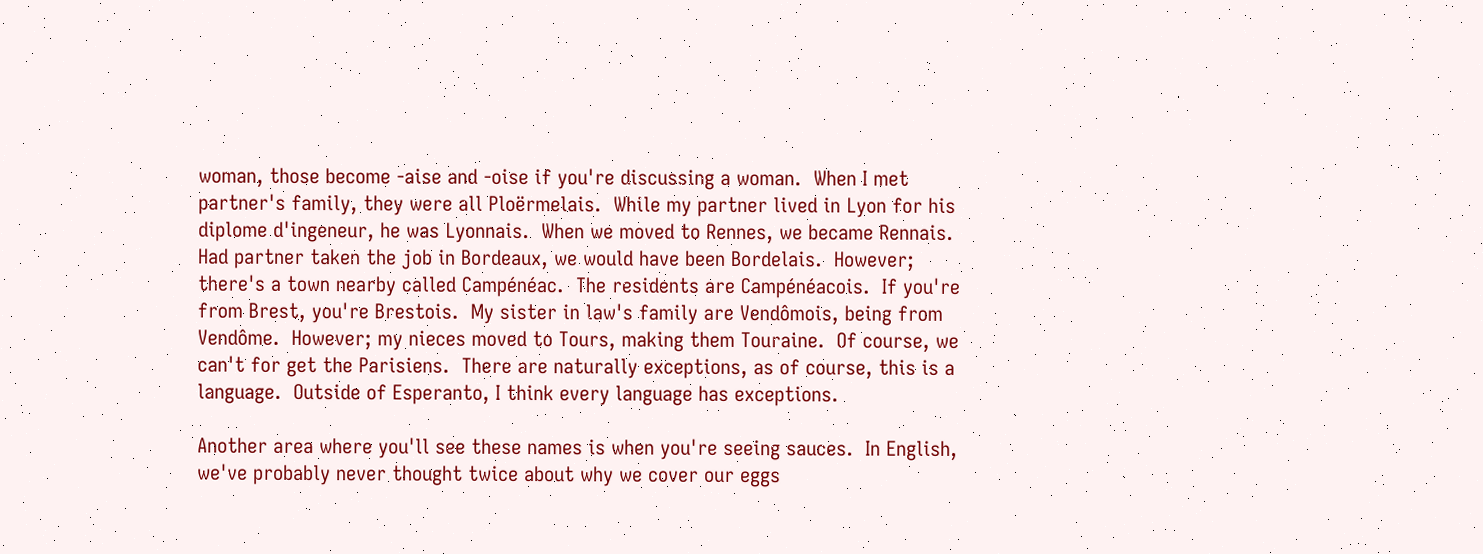woman, those become -aise and -oise if you're discussing a woman.  When I met partner's family, they were all Ploërmelais.  While my partner lived in Lyon for his diplome d'ingeneur, he was Lyonnais.  When we moved to Rennes, we became Rennais.  Had partner taken the job in Bordeaux, we would have been Bordelais.  However; there's a town nearby called Campénéac.  The residents are Campénéacois.  If you're from Brest, you're Brestois.  My sister in law's family are Vendômois, being from Vendôme.  However; my nieces moved to Tours, making them Touraine.  Of course, we can't for get the Parisiens.  There are naturally exceptions, as of course, this is a language.  Outside of Esperanto, I think every language has exceptions.

Another area where you'll see these names is when you're seeing sauces.  In English, we've probably never thought twice about why we cover our eggs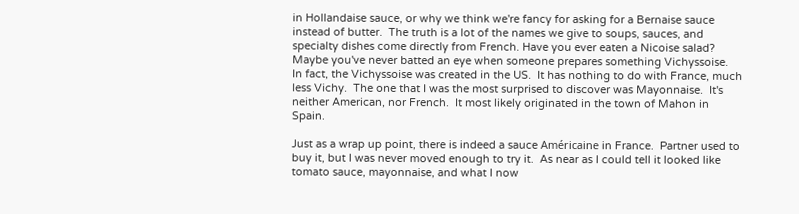in Hollandaise sauce, or why we think we're fancy for asking for a Bernaise sauce instead of butter.  The truth is a lot of the names we give to soups, sauces, and specialty dishes come directly from French. Have you ever eaten a Nicoise salad?  Maybe you've never batted an eye when someone prepares something Vichyssoise.  In fact, the Vichyssoise was created in the US.  It has nothing to do with France, much less Vichy.  The one that I was the most surprised to discover was Mayonnaise.  It's neither American, nor French.  It most likely originated in the town of Mahon in Spain.

Just as a wrap up point, there is indeed a sauce Américaine in France.  Partner used to buy it, but I was never moved enough to try it.  As near as I could tell it looked like tomato sauce, mayonnaise, and what I now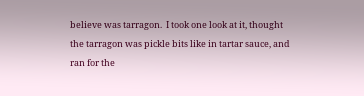believe was tarragon.  I took one look at it, thought the tarragon was pickle bits like in tartar sauce, and ran for the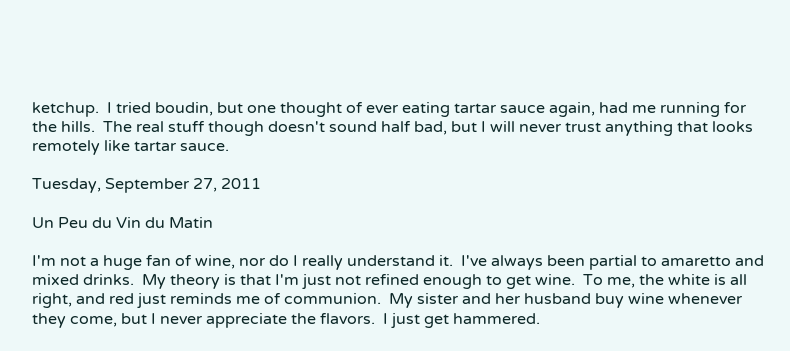ketchup.  I tried boudin, but one thought of ever eating tartar sauce again, had me running for the hills.  The real stuff though doesn't sound half bad, but I will never trust anything that looks remotely like tartar sauce.

Tuesday, September 27, 2011

Un Peu du Vin du Matin

I'm not a huge fan of wine, nor do I really understand it.  I've always been partial to amaretto and mixed drinks.  My theory is that I'm just not refined enough to get wine.  To me, the white is all right, and red just reminds me of communion.  My sister and her husband buy wine whenever they come, but I never appreciate the flavors.  I just get hammered.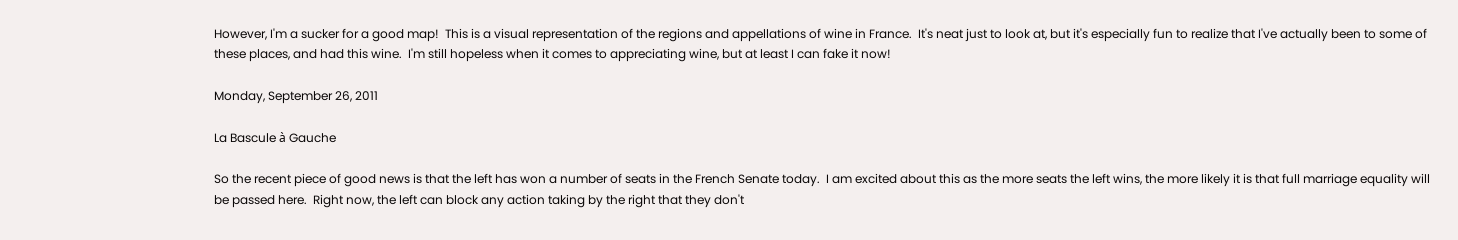However, I'm a sucker for a good map!  This is a visual representation of the regions and appellations of wine in France.  It's neat just to look at, but it's especially fun to realize that I've actually been to some of these places, and had this wine.  I'm still hopeless when it comes to appreciating wine, but at least I can fake it now!

Monday, September 26, 2011

La Bascule à Gauche

So the recent piece of good news is that the left has won a number of seats in the French Senate today.  I am excited about this as the more seats the left wins, the more likely it is that full marriage equality will be passed here.  Right now, the left can block any action taking by the right that they don't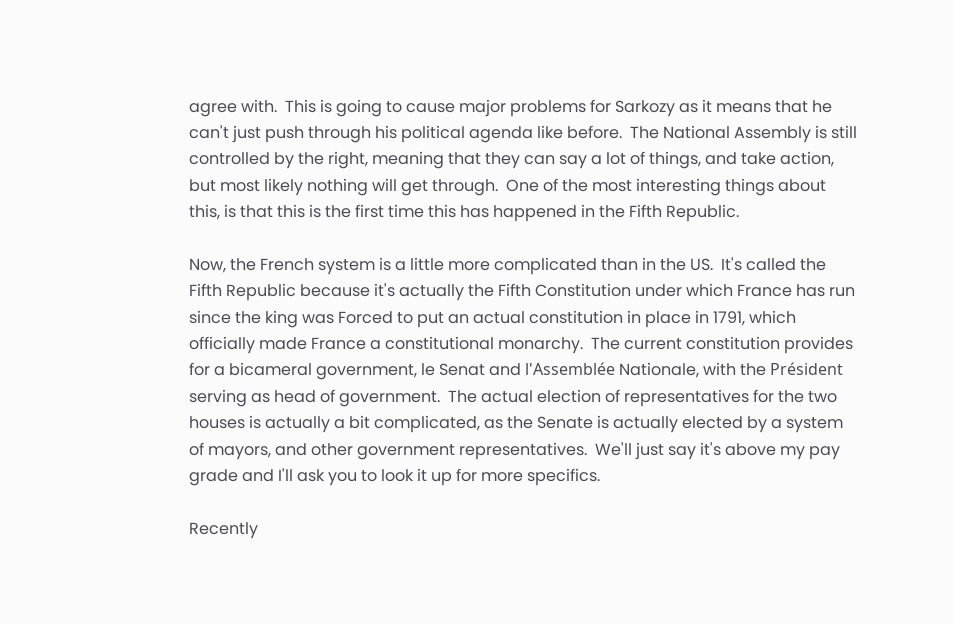agree with.  This is going to cause major problems for Sarkozy as it means that he can't just push through his political agenda like before.  The National Assembly is still controlled by the right, meaning that they can say a lot of things, and take action, but most likely nothing will get through.  One of the most interesting things about this, is that this is the first time this has happened in the Fifth Republic.

Now, the French system is a little more complicated than in the US.  It's called the Fifth Republic because it's actually the Fifth Constitution under which France has run since the king was Forced to put an actual constitution in place in 1791, which officially made France a constitutional monarchy.  The current constitution provides for a bicameral government, le Senat and l'Assemblée Nationale, with the Président serving as head of government.  The actual election of representatives for the two houses is actually a bit complicated, as the Senate is actually elected by a system of mayors, and other government representatives.  We'll just say it's above my pay grade and I'll ask you to look it up for more specifics.

Recently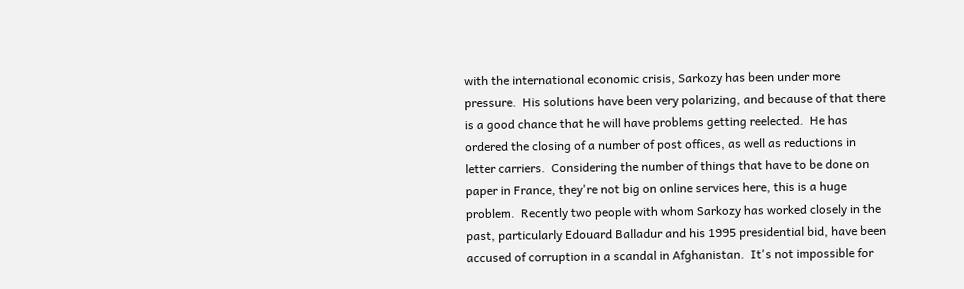with the international economic crisis, Sarkozy has been under more pressure.  His solutions have been very polarizing, and because of that there is a good chance that he will have problems getting reelected.  He has ordered the closing of a number of post offices, as well as reductions in letter carriers.  Considering the number of things that have to be done on paper in France, they're not big on online services here, this is a huge problem.  Recently two people with whom Sarkozy has worked closely in the past, particularly Edouard Balladur and his 1995 presidential bid, have been accused of corruption in a scandal in Afghanistan.  It's not impossible for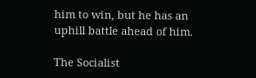him to win, but he has an uphill battle ahead of him.

The Socialist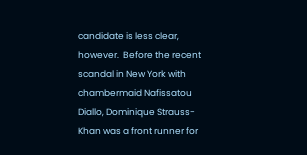candidate is less clear, however.  Before the recent scandal in New York with chambermaid Nafissatou Diallo, Dominique Strauss-Khan was a front runner for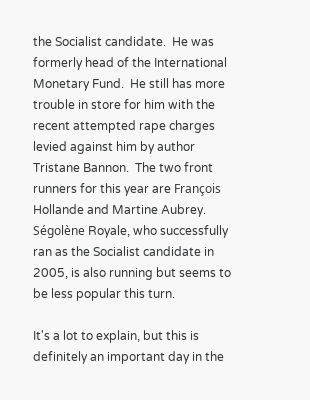the Socialist candidate.  He was formerly head of the International Monetary Fund.  He still has more trouble in store for him with the recent attempted rape charges levied against him by author Tristane Bannon.  The two front runners for this year are François Hollande and Martine Aubrey.  Ségolène Royale, who successfully ran as the Socialist candidate in 2005, is also running but seems to be less popular this turn.

It's a lot to explain, but this is definitely an important day in the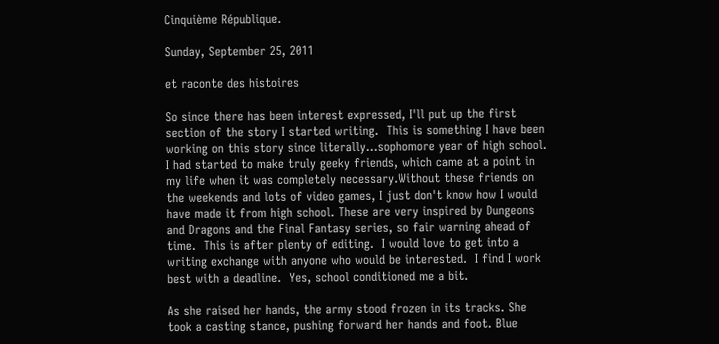Cinquième République.

Sunday, September 25, 2011

et raconte des histoires

So since there has been interest expressed, I'll put up the first section of the story I started writing.  This is something I have been working on this story since literally...sophomore year of high school.  I had started to make truly geeky friends, which came at a point in my life when it was completely necessary.Without these friends on the weekends and lots of video games, I just don't know how I would have made it from high school. These are very inspired by Dungeons and Dragons and the Final Fantasy series, so fair warning ahead of time.  This is after plenty of editing.  I would love to get into a writing exchange with anyone who would be interested.  I find I work best with a deadline.  Yes, school conditioned me a bit.

As she raised her hands, the army stood frozen in its tracks. She took a casting stance, pushing forward her hands and foot. Blue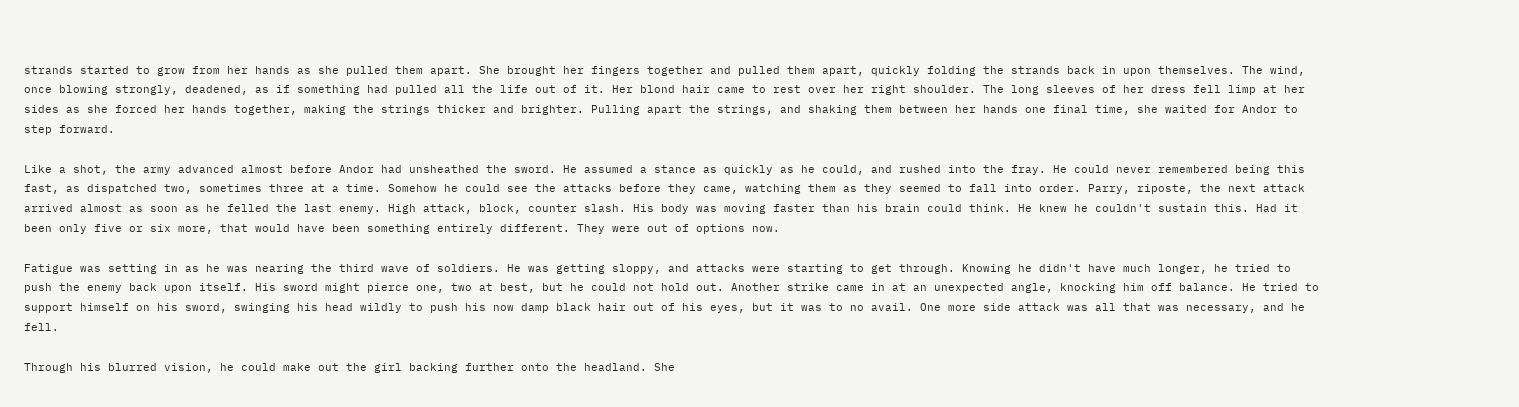strands started to grow from her hands as she pulled them apart. She brought her fingers together and pulled them apart, quickly folding the strands back in upon themselves. The wind, once blowing strongly, deadened, as if something had pulled all the life out of it. Her blond hair came to rest over her right shoulder. The long sleeves of her dress fell limp at her sides as she forced her hands together, making the strings thicker and brighter. Pulling apart the strings, and shaking them between her hands one final time, she waited for Andor to step forward.

Like a shot, the army advanced almost before Andor had unsheathed the sword. He assumed a stance as quickly as he could, and rushed into the fray. He could never remembered being this fast, as dispatched two, sometimes three at a time. Somehow he could see the attacks before they came, watching them as they seemed to fall into order. Parry, riposte, the next attack arrived almost as soon as he felled the last enemy. High attack, block, counter slash. His body was moving faster than his brain could think. He knew he couldn't sustain this. Had it been only five or six more, that would have been something entirely different. They were out of options now.

Fatigue was setting in as he was nearing the third wave of soldiers. He was getting sloppy, and attacks were starting to get through. Knowing he didn't have much longer, he tried to push the enemy back upon itself. His sword might pierce one, two at best, but he could not hold out. Another strike came in at an unexpected angle, knocking him off balance. He tried to support himself on his sword, swinging his head wildly to push his now damp black hair out of his eyes, but it was to no avail. One more side attack was all that was necessary, and he fell.

Through his blurred vision, he could make out the girl backing further onto the headland. She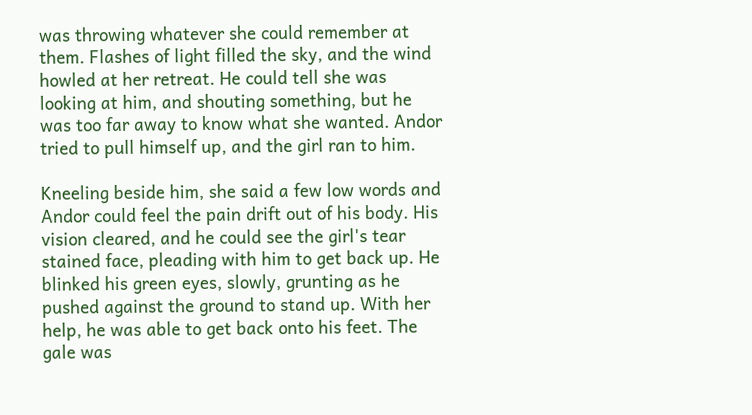was throwing whatever she could remember at them. Flashes of light filled the sky, and the wind howled at her retreat. He could tell she was looking at him, and shouting something, but he was too far away to know what she wanted. Andor tried to pull himself up, and the girl ran to him.

Kneeling beside him, she said a few low words and Andor could feel the pain drift out of his body. His vision cleared, and he could see the girl's tear stained face, pleading with him to get back up. He blinked his green eyes, slowly, grunting as he pushed against the ground to stand up. With her help, he was able to get back onto his feet. The gale was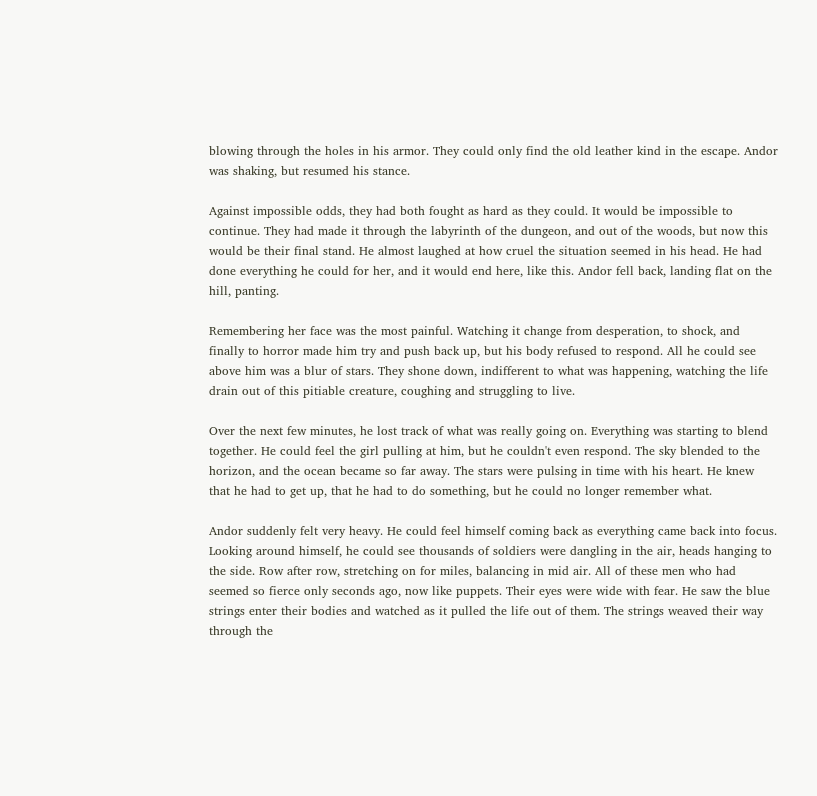blowing through the holes in his armor. They could only find the old leather kind in the escape. Andor was shaking, but resumed his stance.

Against impossible odds, they had both fought as hard as they could. It would be impossible to continue. They had made it through the labyrinth of the dungeon, and out of the woods, but now this would be their final stand. He almost laughed at how cruel the situation seemed in his head. He had done everything he could for her, and it would end here, like this. Andor fell back, landing flat on the hill, panting.

Remembering her face was the most painful. Watching it change from desperation, to shock, and finally to horror made him try and push back up, but his body refused to respond. All he could see above him was a blur of stars. They shone down, indifferent to what was happening, watching the life drain out of this pitiable creature, coughing and struggling to live.

Over the next few minutes, he lost track of what was really going on. Everything was starting to blend together. He could feel the girl pulling at him, but he couldn't even respond. The sky blended to the horizon, and the ocean became so far away. The stars were pulsing in time with his heart. He knew that he had to get up, that he had to do something, but he could no longer remember what.

Andor suddenly felt very heavy. He could feel himself coming back as everything came back into focus. Looking around himself, he could see thousands of soldiers were dangling in the air, heads hanging to the side. Row after row, stretching on for miles, balancing in mid air. All of these men who had seemed so fierce only seconds ago, now like puppets. Their eyes were wide with fear. He saw the blue strings enter their bodies and watched as it pulled the life out of them. The strings weaved their way through the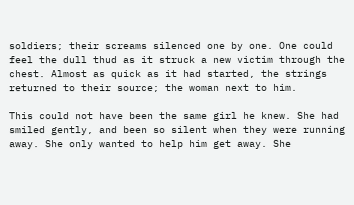soldiers; their screams silenced one by one. One could feel the dull thud as it struck a new victim through the chest. Almost as quick as it had started, the strings returned to their source; the woman next to him.

This could not have been the same girl he knew. She had smiled gently, and been so silent when they were running away. She only wanted to help him get away. She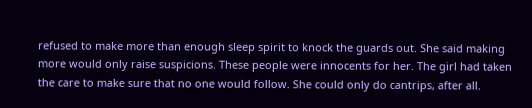refused to make more than enough sleep spirit to knock the guards out. She said making more would only raise suspicions. These people were innocents for her. The girl had taken the care to make sure that no one would follow. She could only do cantrips, after all.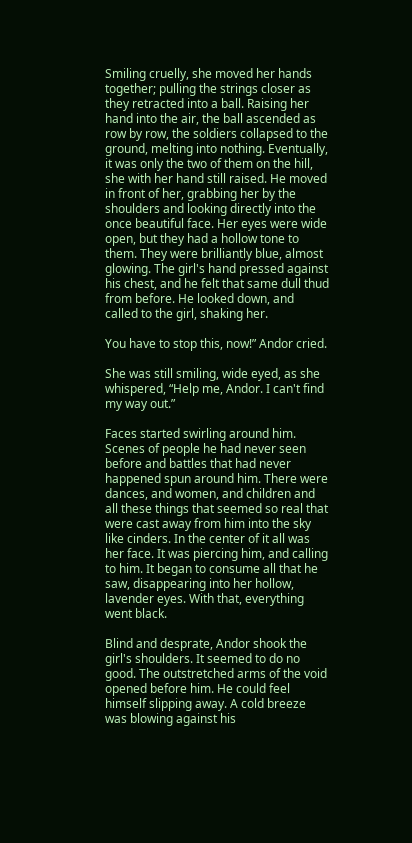Smiling cruelly, she moved her hands together; pulling the strings closer as they retracted into a ball. Raising her hand into the air, the ball ascended as row by row, the soldiers collapsed to the ground, melting into nothing. Eventually, it was only the two of them on the hill, she with her hand still raised. He moved in front of her, grabbing her by the shoulders and looking directly into the once beautiful face. Her eyes were wide open, but they had a hollow tone to them. They were brilliantly blue, almost glowing. The girl's hand pressed against his chest, and he felt that same dull thud from before. He looked down, and called to the girl, shaking her.

You have to stop this, now!” Andor cried.

She was still smiling, wide eyed, as she whispered, “Help me, Andor. I can't find my way out.”

Faces started swirling around him. Scenes of people he had never seen before and battles that had never happened spun around him. There were dances, and women, and children and all these things that seemed so real that were cast away from him into the sky like cinders. In the center of it all was her face. It was piercing him, and calling to him. It began to consume all that he saw, disappearing into her hollow, lavender eyes. With that, everything went black.

Blind and desprate, Andor shook the girl's shoulders. It seemed to do no good. The outstretched arms of the void opened before him. He could feel himself slipping away. A cold breeze was blowing against his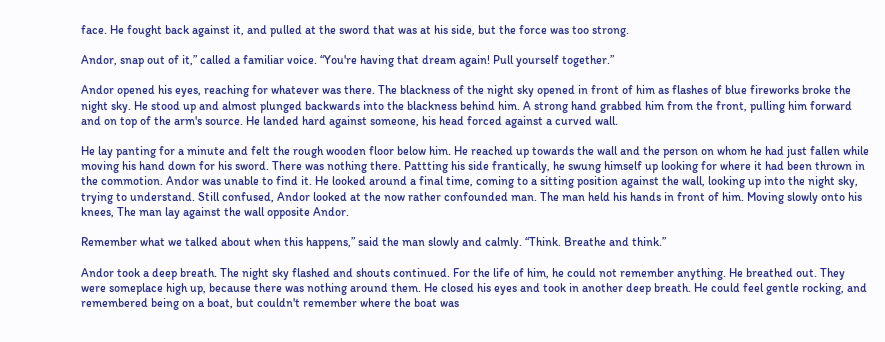face. He fought back against it, and pulled at the sword that was at his side, but the force was too strong.

Andor, snap out of it,” called a familiar voice. “You're having that dream again! Pull yourself together.”

Andor opened his eyes, reaching for whatever was there. The blackness of the night sky opened in front of him as flashes of blue fireworks broke the night sky. He stood up and almost plunged backwards into the blackness behind him. A strong hand grabbed him from the front, pulling him forward and on top of the arm's source. He landed hard against someone, his head forced against a curved wall.

He lay panting for a minute and felt the rough wooden floor below him. He reached up towards the wall and the person on whom he had just fallen while moving his hand down for his sword. There was nothing there. Pattting his side frantically, he swung himself up looking for where it had been thrown in the commotion. Andor was unable to find it. He looked around a final time, coming to a sitting position against the wall, looking up into the night sky, trying to understand. Still confused, Andor looked at the now rather confounded man. The man held his hands in front of him. Moving slowly onto his knees, The man lay against the wall opposite Andor.

Remember what we talked about when this happens,” said the man slowly and calmly. “Think. Breathe and think.”

Andor took a deep breath. The night sky flashed and shouts continued. For the life of him, he could not remember anything. He breathed out. They were someplace high up, because there was nothing around them. He closed his eyes and took in another deep breath. He could feel gentle rocking, and remembered being on a boat, but couldn't remember where the boat was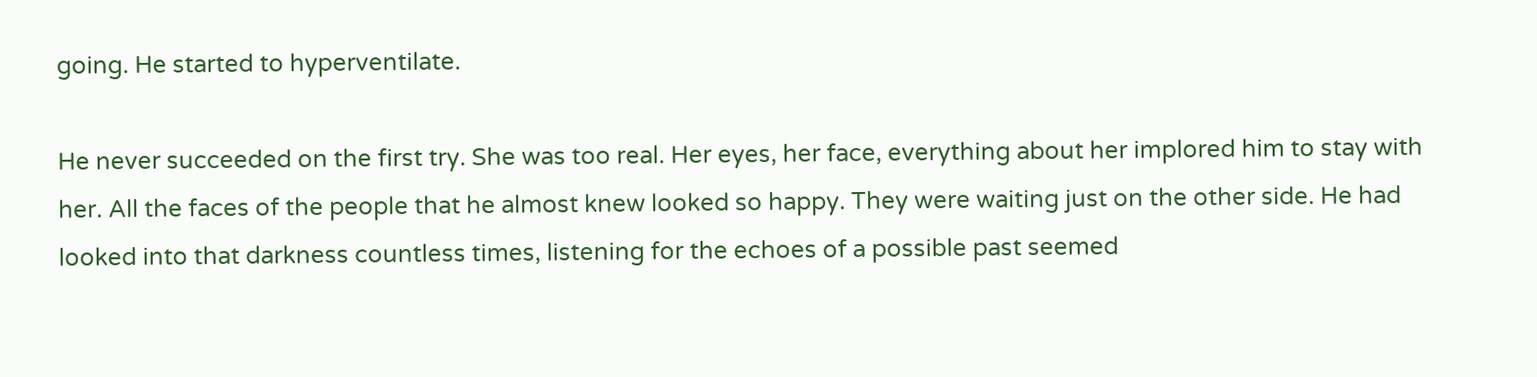going. He started to hyperventilate.

He never succeeded on the first try. She was too real. Her eyes, her face, everything about her implored him to stay with her. All the faces of the people that he almost knew looked so happy. They were waiting just on the other side. He had looked into that darkness countless times, listening for the echoes of a possible past seemed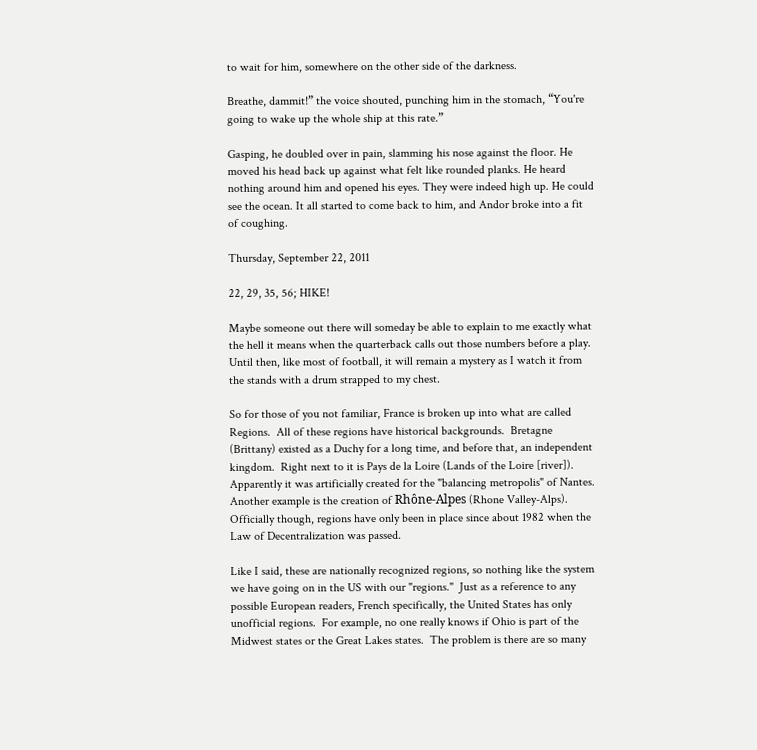to wait for him, somewhere on the other side of the darkness.

Breathe, dammit!” the voice shouted, punching him in the stomach, “You're going to wake up the whole ship at this rate.”

Gasping, he doubled over in pain, slamming his nose against the floor. He moved his head back up against what felt like rounded planks. He heard nothing around him and opened his eyes. They were indeed high up. He could see the ocean. It all started to come back to him, and Andor broke into a fit of coughing.

Thursday, September 22, 2011

22, 29, 35, 56; HIKE!

Maybe someone out there will someday be able to explain to me exactly what the hell it means when the quarterback calls out those numbers before a play.  Until then, like most of football, it will remain a mystery as I watch it from the stands with a drum strapped to my chest.

So for those of you not familiar, France is broken up into what are called Regions.  All of these regions have historical backgrounds.  Bretagne (Brittany) existed as a Duchy for a long time, and before that, an independent kingdom.  Right next to it is Pays de la Loire (Lands of the Loire [river]).  Apparently it was artificially created for the "balancing metropolis" of Nantes.  Another example is the creation of Rhône-Alpes (Rhone Valley-Alps). Officially though, regions have only been in place since about 1982 when the Law of Decentralization was passed.

Like I said, these are nationally recognized regions, so nothing like the system we have going on in the US with our "regions."  Just as a reference to any possible European readers, French specifically, the United States has only unofficial regions.  For example, no one really knows if Ohio is part of the Midwest states or the Great Lakes states.  The problem is there are so many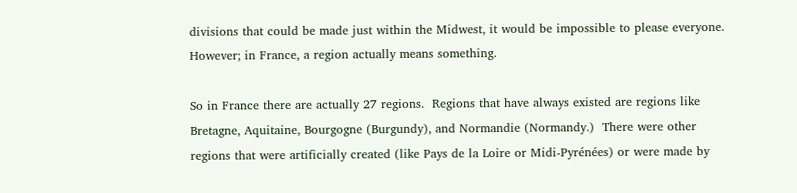divisions that could be made just within the Midwest, it would be impossible to please everyone.  However; in France, a region actually means something.

So in France there are actually 27 regions.  Regions that have always existed are regions like Bretagne, Aquitaine, Bourgogne (Burgundy), and Normandie (Normandy.)  There were other regions that were artificially created (like Pays de la Loire or Midi-Pyrénées) or were made by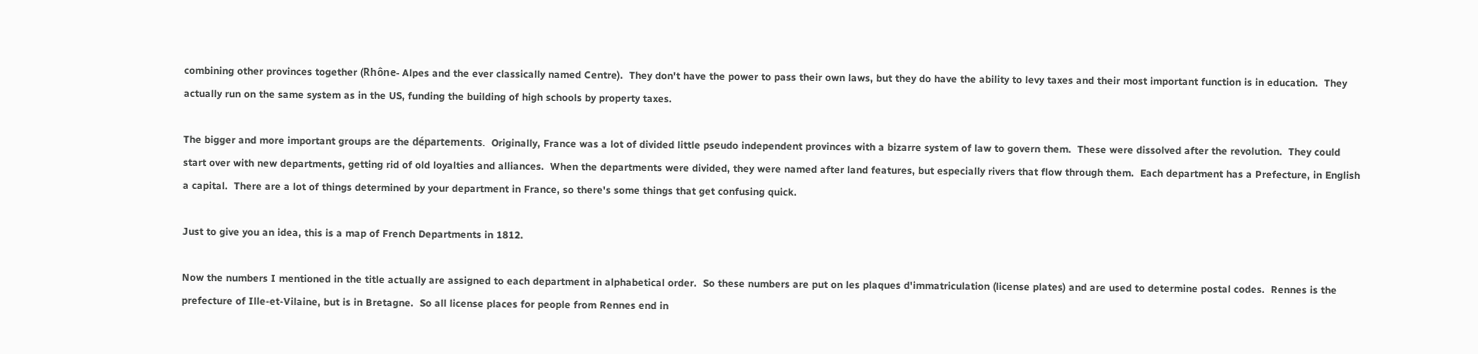combining other provinces together (Rhône- Alpes and the ever classically named Centre).  They don't have the power to pass their own laws, but they do have the ability to levy taxes and their most important function is in education.  They actually run on the same system as in the US, funding the building of high schools by property taxes.

The bigger and more important groups are the départements.  Originally, France was a lot of divided little pseudo independent provinces with a bizarre system of law to govern them.  These were dissolved after the revolution.  They could start over with new departments, getting rid of old loyalties and alliances.  When the departments were divided, they were named after land features, but especially rivers that flow through them.  Each department has a Prefecture, in English a capital.  There are a lot of things determined by your department in France, so there's some things that get confusing quick.

Just to give you an idea, this is a map of French Departments in 1812.

Now the numbers I mentioned in the title actually are assigned to each department in alphabetical order.  So these numbers are put on les plaques d'immatriculation (license plates) and are used to determine postal codes.  Rennes is the prefecture of Ille-et-Vilaine, but is in Bretagne.  So all license places for people from Rennes end in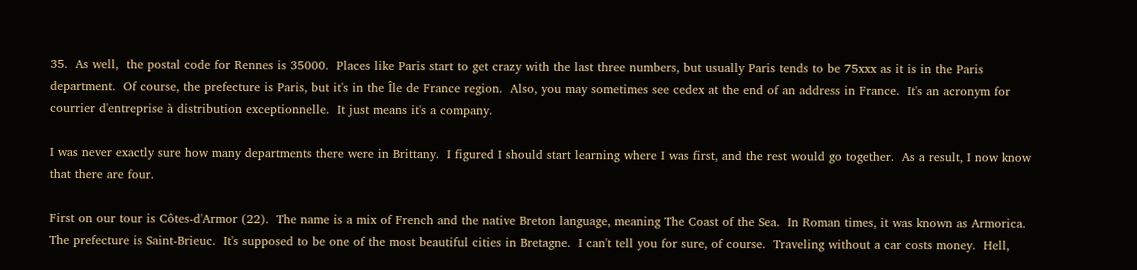35.  As well,  the postal code for Rennes is 35000.  Places like Paris start to get crazy with the last three numbers, but usually Paris tends to be 75xxx as it is in the Paris department.  Of course, the prefecture is Paris, but it's in the Île de France region.  Also, you may sometimes see cedex at the end of an address in France.  It's an acronym for courrier d'entreprise à distribution exceptionnelle.  It just means it's a company.

I was never exactly sure how many departments there were in Brittany.  I figured I should start learning where I was first, and the rest would go together.  As a result, I now know that there are four.

First on our tour is Côtes-d'Armor (22).  The name is a mix of French and the native Breton language, meaning The Coast of the Sea.  In Roman times, it was known as Armorica.  The prefecture is Saint-Brieuc.  It's supposed to be one of the most beautiful cities in Bretagne.  I can't tell you for sure, of course.  Traveling without a car costs money.  Hell,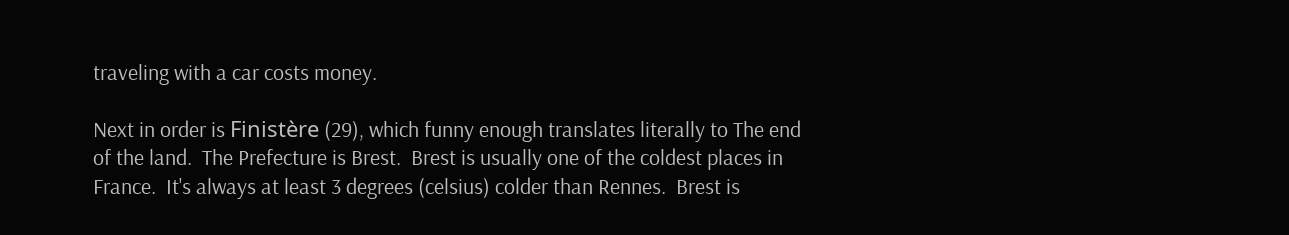traveling with a car costs money.

Next in order is Finistère (29), which funny enough translates literally to The end of the land.  The Prefecture is Brest.  Brest is usually one of the coldest places in France.  It's always at least 3 degrees (celsius) colder than Rennes.  Brest is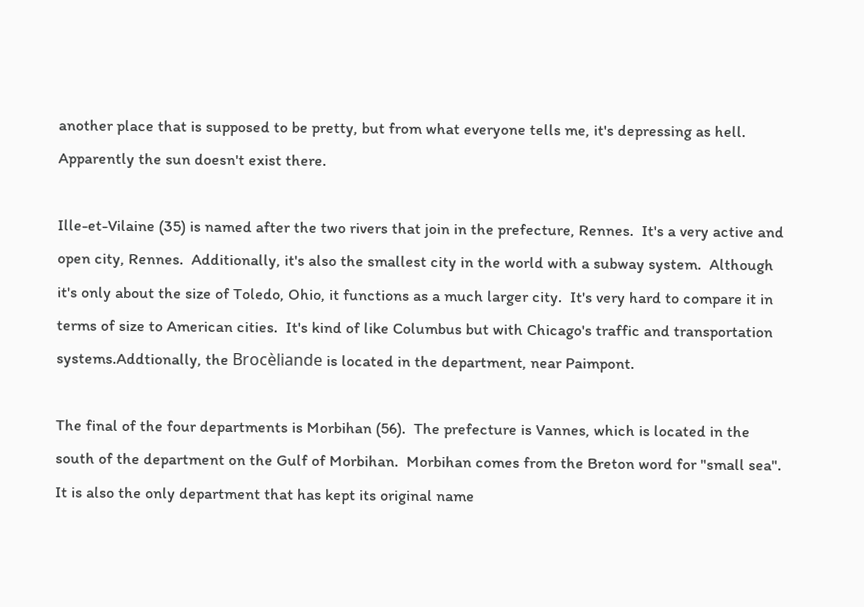another place that is supposed to be pretty, but from what everyone tells me, it's depressing as hell.  Apparently the sun doesn't exist there.

Ille-et-Vilaine (35) is named after the two rivers that join in the prefecture, Rennes.  It's a very active and open city, Rennes.  Additionally, it's also the smallest city in the world with a subway system.  Although it's only about the size of Toledo, Ohio, it functions as a much larger city.  It's very hard to compare it in terms of size to American cities.  It's kind of like Columbus but with Chicago's traffic and transportation systems.Addtionally, the Brocèliande is located in the department, near Paimpont.

The final of the four departments is Morbihan (56).  The prefecture is Vannes, which is located in the south of the department on the Gulf of Morbihan.  Morbihan comes from the Breton word for "small sea".  It is also the only department that has kept its original name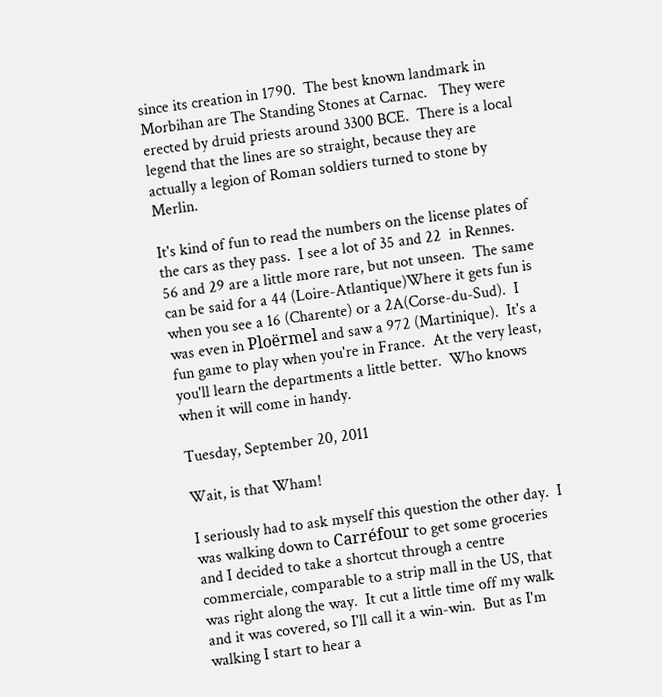since its creation in 1790.  The best known landmark in Morbihan are The Standing Stones at Carnac.   They were erected by druid priests around 3300 BCE.  There is a local legend that the lines are so straight, because they are actually a legion of Roman soldiers turned to stone by Merlin.

It's kind of fun to read the numbers on the license plates of the cars as they pass.  I see a lot of 35 and 22  in Rennes.  56 and 29 are a little more rare, but not unseen.  The same can be said for a 44 (Loire-Atlantique)Where it gets fun is when you see a 16 (Charente) or a 2A(Corse-du-Sud).  I was even in Ploërmel and saw a 972 (Martinique).  It's a fun game to play when you're in France.  At the very least, you'll learn the departments a little better.  Who knows when it will come in handy.

Tuesday, September 20, 2011

Wait, is that Wham!

I seriously had to ask myself this question the other day.  I was walking down to Carréfour to get some groceries and I decided to take a shortcut through a centre commerciale, comparable to a strip mall in the US, that was right along the way.  It cut a little time off my walk and it was covered, so I'll call it a win-win.  But as I'm walking I start to hear a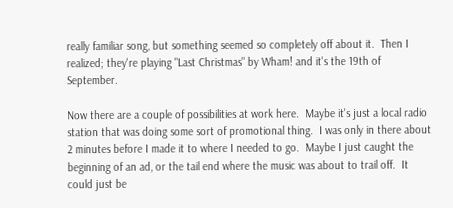really familiar song, but something seemed so completely off about it.  Then I realized; they're playing "Last Christmas" by Wham! and it's the 19th of September.

Now there are a couple of possibilities at work here.  Maybe it's just a local radio station that was doing some sort of promotional thing.  I was only in there about 2 minutes before I made it to where I needed to go.  Maybe I just caught the beginning of an ad, or the tail end where the music was about to trail off.  It could just be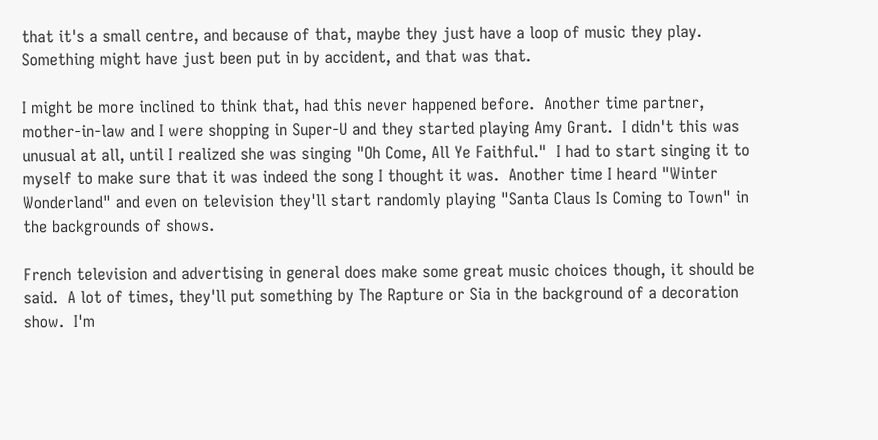that it's a small centre, and because of that, maybe they just have a loop of music they play.  Something might have just been put in by accident, and that was that.

I might be more inclined to think that, had this never happened before.  Another time partner, mother-in-law and I were shopping in Super-U and they started playing Amy Grant.  I didn't this was unusual at all, until I realized she was singing "Oh Come, All Ye Faithful."  I had to start singing it to myself to make sure that it was indeed the song I thought it was.  Another time I heard "Winter Wonderland" and even on television they'll start randomly playing "Santa Claus Is Coming to Town" in the backgrounds of shows.

French television and advertising in general does make some great music choices though, it should be said.  A lot of times, they'll put something by The Rapture or Sia in the background of a decoration show.  I'm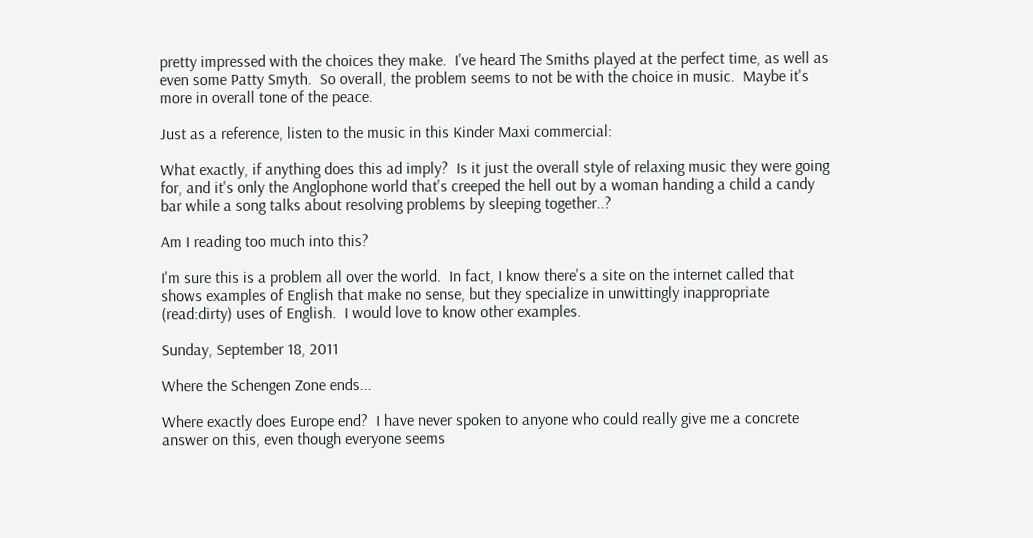pretty impressed with the choices they make.  I've heard The Smiths played at the perfect time, as well as even some Patty Smyth.  So overall, the problem seems to not be with the choice in music.  Maybe it's more in overall tone of the peace.

Just as a reference, listen to the music in this Kinder Maxi commercial:

What exactly, if anything does this ad imply?  Is it just the overall style of relaxing music they were going for, and it's only the Anglophone world that's creeped the hell out by a woman handing a child a candy bar while a song talks about resolving problems by sleeping together..?

Am I reading too much into this?

I'm sure this is a problem all over the world.  In fact, I know there's a site on the internet called that shows examples of English that make no sense, but they specialize in unwittingly inappropriate (read:dirty) uses of English.  I would love to know other examples.

Sunday, September 18, 2011

Where the Schengen Zone ends...

Where exactly does Europe end?  I have never spoken to anyone who could really give me a concrete answer on this, even though everyone seems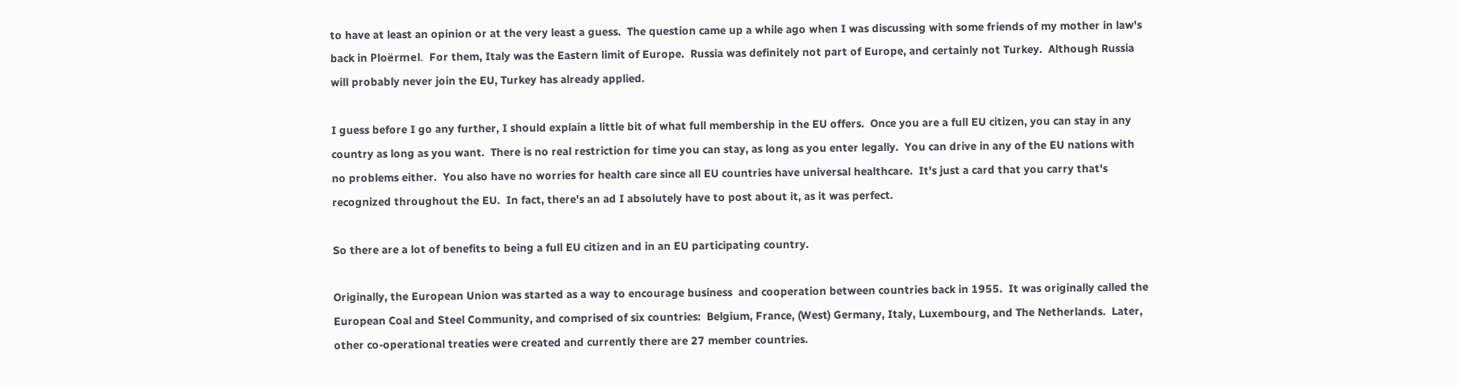to have at least an opinion or at the very least a guess.  The question came up a while ago when I was discussing with some friends of my mother in law's back in Ploërmel.  For them, Italy was the Eastern limit of Europe.  Russia was definitely not part of Europe, and certainly not Turkey.  Although Russia will probably never join the EU, Turkey has already applied.

I guess before I go any further, I should explain a little bit of what full membership in the EU offers.  Once you are a full EU citizen, you can stay in any country as long as you want.  There is no real restriction for time you can stay, as long as you enter legally.  You can drive in any of the EU nations with no problems either.  You also have no worries for health care since all EU countries have universal healthcare.  It's just a card that you carry that's recognized throughout the EU.  In fact, there's an ad I absolutely have to post about it, as it was perfect.

So there are a lot of benefits to being a full EU citizen and in an EU participating country.

Originally, the European Union was started as a way to encourage business  and cooperation between countries back in 1955.  It was originally called the European Coal and Steel Community, and comprised of six countries:  Belgium, France, (West) Germany, Italy, Luxembourg, and The Netherlands.  Later, other co-operational treaties were created and currently there are 27 member countries.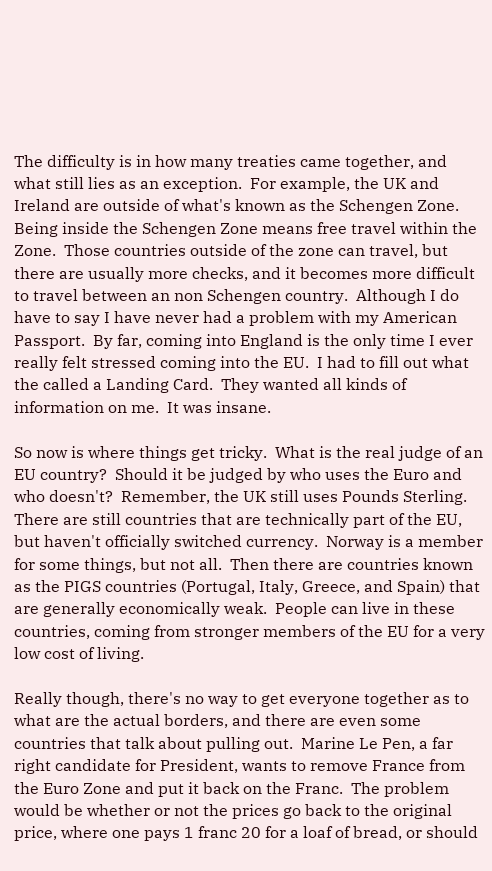The difficulty is in how many treaties came together, and what still lies as an exception.  For example, the UK and Ireland are outside of what's known as the Schengen Zone.  Being inside the Schengen Zone means free travel within the Zone.  Those countries outside of the zone can travel, but there are usually more checks, and it becomes more difficult to travel between an non Schengen country.  Although I do have to say I have never had a problem with my American Passport.  By far, coming into England is the only time I ever really felt stressed coming into the EU.  I had to fill out what the called a Landing Card.  They wanted all kinds of information on me.  It was insane.

So now is where things get tricky.  What is the real judge of an EU country?  Should it be judged by who uses the Euro and who doesn't?  Remember, the UK still uses Pounds Sterling.  There are still countries that are technically part of the EU, but haven't officially switched currency.  Norway is a member for some things, but not all.  Then there are countries known as the PIGS countries (Portugal, Italy, Greece, and Spain) that are generally economically weak.  People can live in these countries, coming from stronger members of the EU for a very low cost of living.

Really though, there's no way to get everyone together as to what are the actual borders, and there are even some countries that talk about pulling out.  Marine Le Pen, a far right candidate for President, wants to remove France from the Euro Zone and put it back on the Franc.  The problem would be whether or not the prices go back to the original price, where one pays 1 franc 20 for a loaf of bread, or should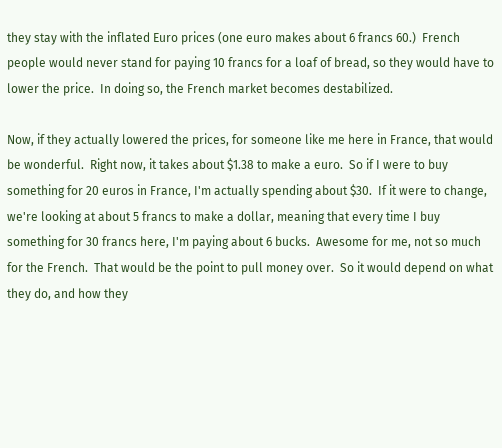they stay with the inflated Euro prices (one euro makes about 6 francs 60.)  French people would never stand for paying 10 francs for a loaf of bread, so they would have to lower the price.  In doing so, the French market becomes destabilized.

Now, if they actually lowered the prices, for someone like me here in France, that would be wonderful.  Right now, it takes about $1.38 to make a euro.  So if I were to buy something for 20 euros in France, I'm actually spending about $30.  If it were to change, we're looking at about 5 francs to make a dollar, meaning that every time I buy something for 30 francs here, I'm paying about 6 bucks.  Awesome for me, not so much for the French.  That would be the point to pull money over.  So it would depend on what they do, and how they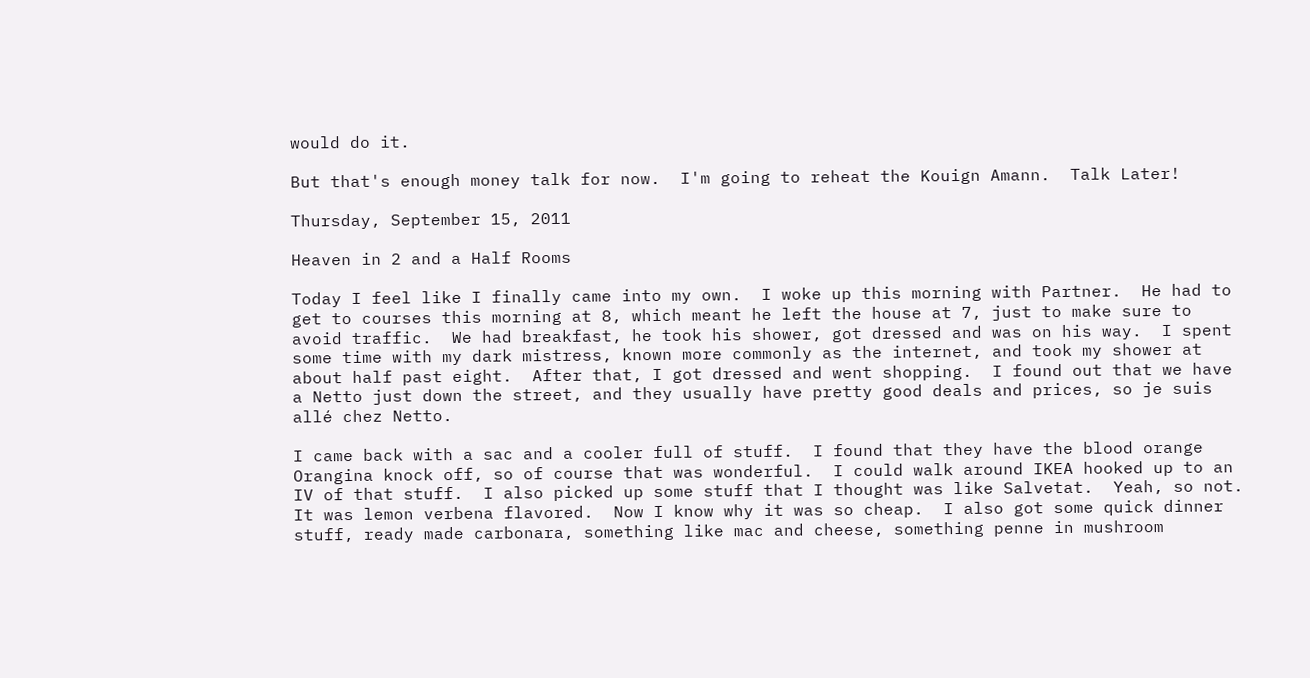would do it.

But that's enough money talk for now.  I'm going to reheat the Kouign Amann.  Talk Later!

Thursday, September 15, 2011

Heaven in 2 and a Half Rooms

Today I feel like I finally came into my own.  I woke up this morning with Partner.  He had to get to courses this morning at 8, which meant he left the house at 7, just to make sure to avoid traffic.  We had breakfast, he took his shower, got dressed and was on his way.  I spent some time with my dark mistress, known more commonly as the internet, and took my shower at about half past eight.  After that, I got dressed and went shopping.  I found out that we have a Netto just down the street, and they usually have pretty good deals and prices, so je suis allé chez Netto.

I came back with a sac and a cooler full of stuff.  I found that they have the blood orange Orangina knock off, so of course that was wonderful.  I could walk around IKEA hooked up to an IV of that stuff.  I also picked up some stuff that I thought was like Salvetat.  Yeah, so not.  It was lemon verbena flavored.  Now I know why it was so cheap.  I also got some quick dinner stuff, ready made carbonara, something like mac and cheese, something penne in mushroom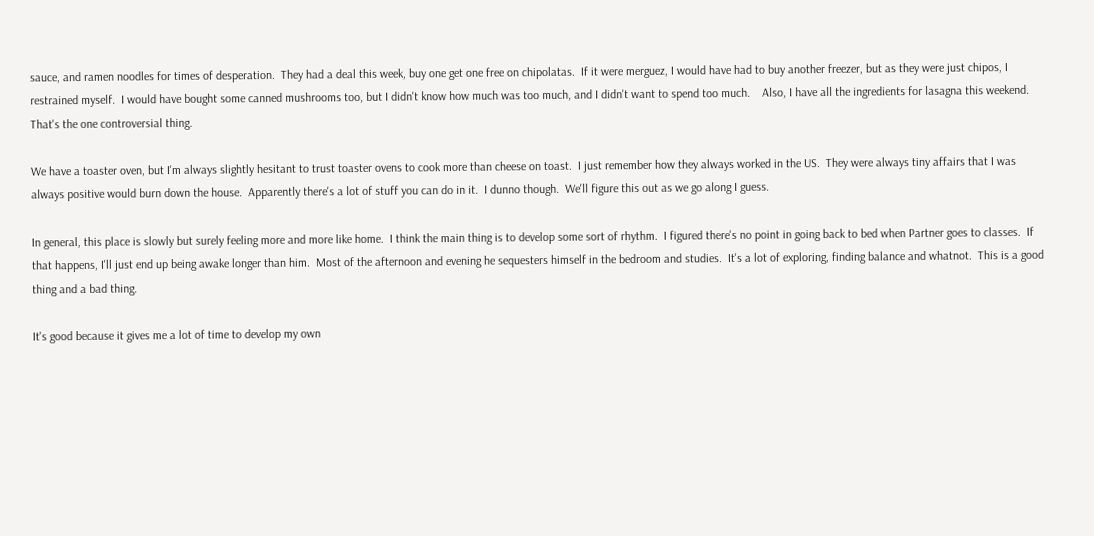sauce, and ramen noodles for times of desperation.  They had a deal this week, buy one get one free on chipolatas.  If it were merguez, I would have had to buy another freezer, but as they were just chipos, I restrained myself.  I would have bought some canned mushrooms too, but I didn't know how much was too much, and I didn't want to spend too much.    Also, I have all the ingredients for lasagna this weekend.  That's the one controversial thing.

We have a toaster oven, but I'm always slightly hesitant to trust toaster ovens to cook more than cheese on toast.  I just remember how they always worked in the US.  They were always tiny affairs that I was always positive would burn down the house.  Apparently there's a lot of stuff you can do in it.  I dunno though.  We'll figure this out as we go along I guess.

In general, this place is slowly but surely feeling more and more like home.  I think the main thing is to develop some sort of rhythm.  I figured there's no point in going back to bed when Partner goes to classes.  If that happens, I'll just end up being awake longer than him.  Most of the afternoon and evening he sequesters himself in the bedroom and studies.  It's a lot of exploring, finding balance and whatnot.  This is a good thing and a bad thing.

It's good because it gives me a lot of time to develop my own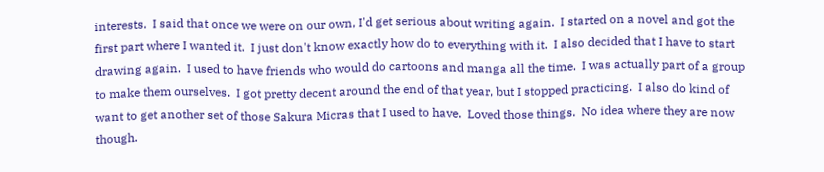interests.  I said that once we were on our own, I'd get serious about writing again.  I started on a novel and got the first part where I wanted it.  I just don't know exactly how do to everything with it.  I also decided that I have to start drawing again.  I used to have friends who would do cartoons and manga all the time.  I was actually part of a group to make them ourselves.  I got pretty decent around the end of that year, but I stopped practicing.  I also do kind of want to get another set of those Sakura Micras that I used to have.  Loved those things.  No idea where they are now though.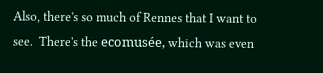Also, there's so much of Rennes that I want to see.  There's the ecomusée, which was even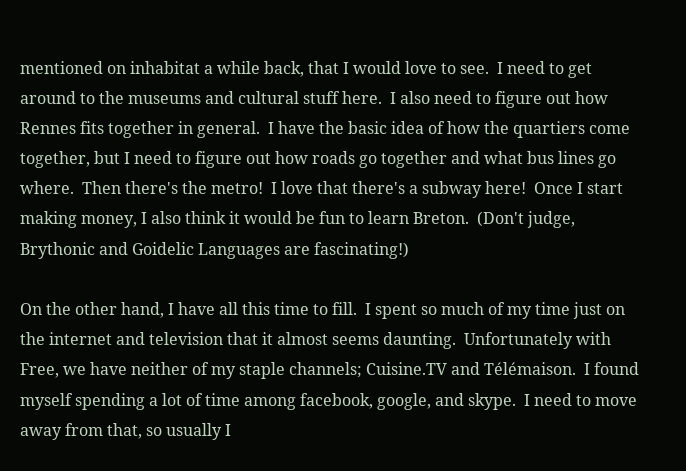mentioned on inhabitat a while back, that I would love to see.  I need to get around to the museums and cultural stuff here.  I also need to figure out how Rennes fits together in general.  I have the basic idea of how the quartiers come together, but I need to figure out how roads go together and what bus lines go where.  Then there's the metro!  I love that there's a subway here!  Once I start making money, I also think it would be fun to learn Breton.  (Don't judge, Brythonic and Goidelic Languages are fascinating!)

On the other hand, I have all this time to fill.  I spent so much of my time just on the internet and television that it almost seems daunting.  Unfortunately with Free, we have neither of my staple channels; Cuisine.TV and Télémaison.  I found myself spending a lot of time among facebook, google, and skype.  I need to move away from that, so usually I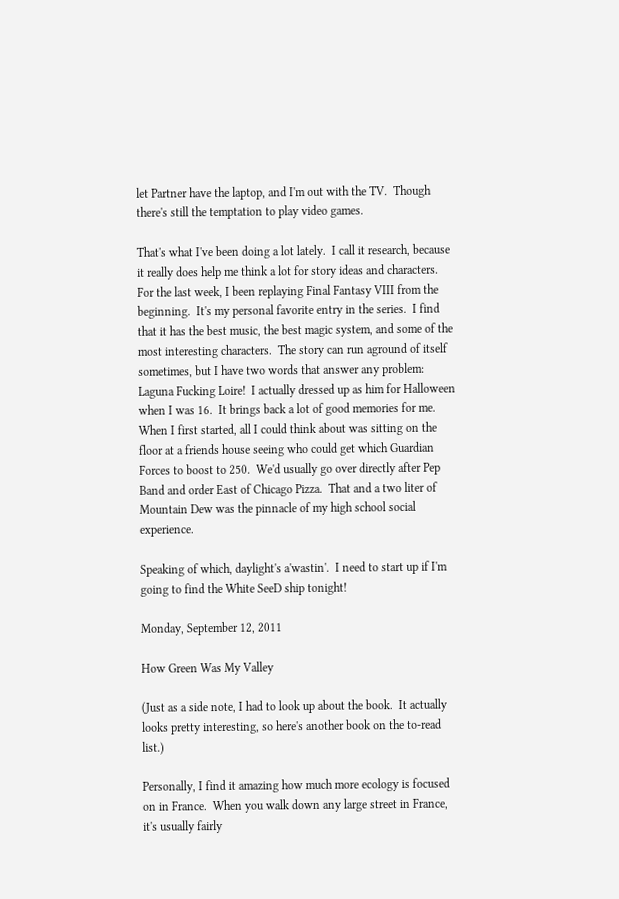let Partner have the laptop, and I'm out with the TV.  Though there's still the temptation to play video games.

That's what I've been doing a lot lately.  I call it research, because it really does help me think a lot for story ideas and characters.  For the last week, I been replaying Final Fantasy VIII from the beginning.  It's my personal favorite entry in the series.  I find that it has the best music, the best magic system, and some of the most interesting characters.  The story can run aground of itself sometimes, but I have two words that answer any problem: Laguna Fucking Loire!  I actually dressed up as him for Halloween when I was 16.  It brings back a lot of good memories for me.  When I first started, all I could think about was sitting on the floor at a friends house seeing who could get which Guardian Forces to boost to 250.  We'd usually go over directly after Pep Band and order East of Chicago Pizza.  That and a two liter of Mountain Dew was the pinnacle of my high school social experience.

Speaking of which, daylight's a'wastin'.  I need to start up if I'm going to find the White SeeD ship tonight!

Monday, September 12, 2011

How Green Was My Valley

(Just as a side note, I had to look up about the book.  It actually looks pretty interesting, so here's another book on the to-read list.)

Personally, I find it amazing how much more ecology is focused on in France.  When you walk down any large street in France, it's usually fairly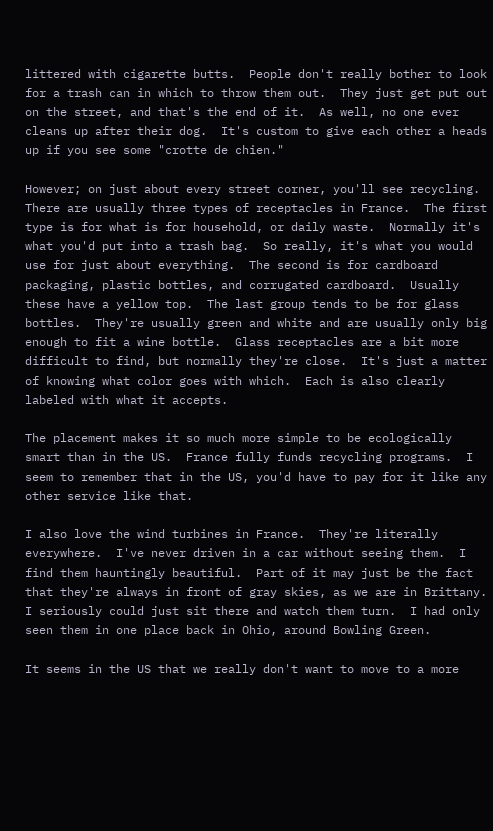littered with cigarette butts.  People don't really bother to look for a trash can in which to throw them out.  They just get put out on the street, and that's the end of it.  As well, no one ever cleans up after their dog.  It's custom to give each other a heads up if you see some "crotte de chien."

However; on just about every street corner, you'll see recycling.  There are usually three types of receptacles in France.  The first type is for what is for household, or daily waste.  Normally it's what you'd put into a trash bag.  So really, it's what you would use for just about everything.  The second is for cardboard packaging, plastic bottles, and corrugated cardboard.  Usually these have a yellow top.  The last group tends to be for glass bottles.  They're usually green and white and are usually only big enough to fit a wine bottle.  Glass receptacles are a bit more difficult to find, but normally they're close.  It's just a matter of knowing what color goes with which.  Each is also clearly labeled with what it accepts.

The placement makes it so much more simple to be ecologically smart than in the US.  France fully funds recycling programs.  I seem to remember that in the US, you'd have to pay for it like any other service like that.

I also love the wind turbines in France.  They're literally everywhere.  I've never driven in a car without seeing them.  I find them hauntingly beautiful.  Part of it may just be the fact that they're always in front of gray skies, as we are in Brittany.  I seriously could just sit there and watch them turn.  I had only seen them in one place back in Ohio, around Bowling Green.

It seems in the US that we really don't want to move to a more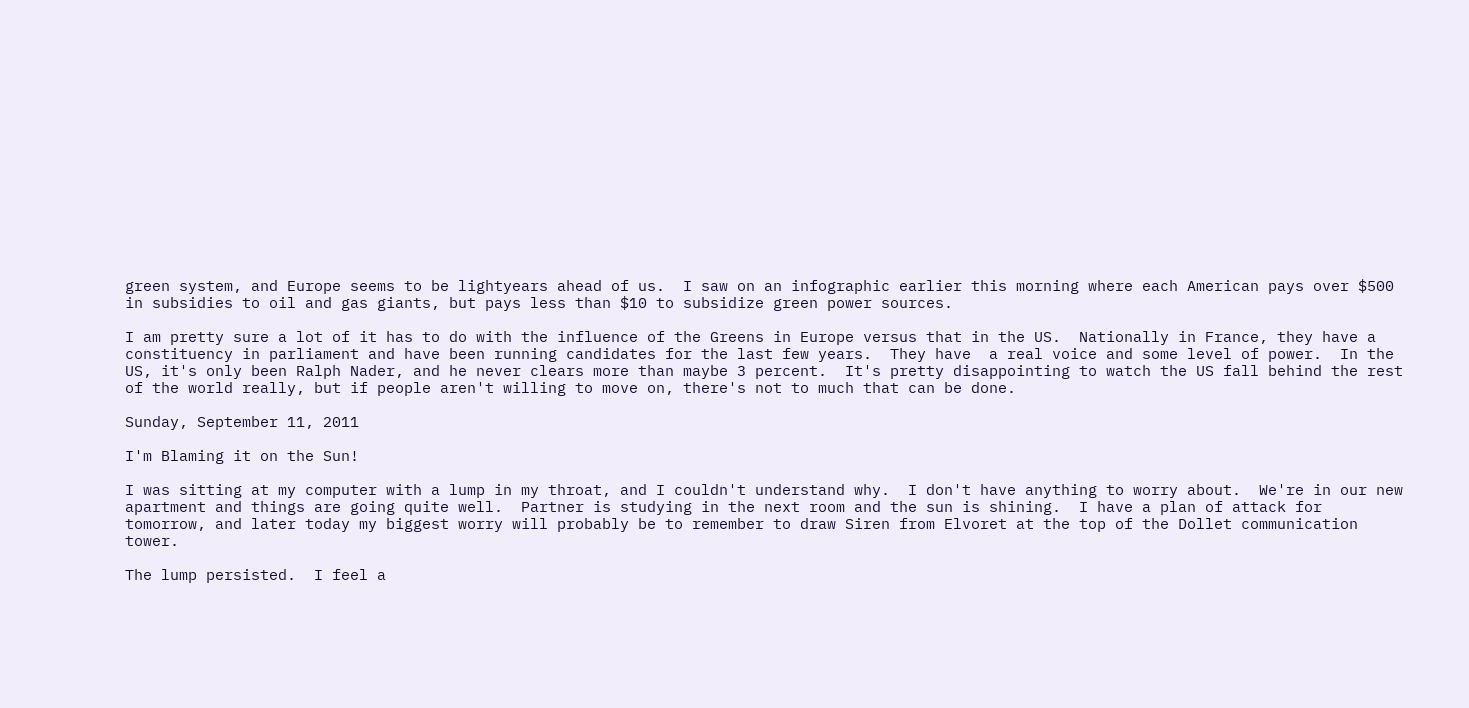green system, and Europe seems to be lightyears ahead of us.  I saw on an infographic earlier this morning where each American pays over $500 in subsidies to oil and gas giants, but pays less than $10 to subsidize green power sources.

I am pretty sure a lot of it has to do with the influence of the Greens in Europe versus that in the US.  Nationally in France, they have a constituency in parliament and have been running candidates for the last few years.  They have  a real voice and some level of power.  In the US, it's only been Ralph Nader, and he never clears more than maybe 3 percent.  It's pretty disappointing to watch the US fall behind the rest of the world really, but if people aren't willing to move on, there's not to much that can be done.

Sunday, September 11, 2011

I'm Blaming it on the Sun!

I was sitting at my computer with a lump in my throat, and I couldn't understand why.  I don't have anything to worry about.  We're in our new apartment and things are going quite well.  Partner is studying in the next room and the sun is shining.  I have a plan of attack for tomorrow, and later today my biggest worry will probably be to remember to draw Siren from Elvoret at the top of the Dollet communication tower.

The lump persisted.  I feel a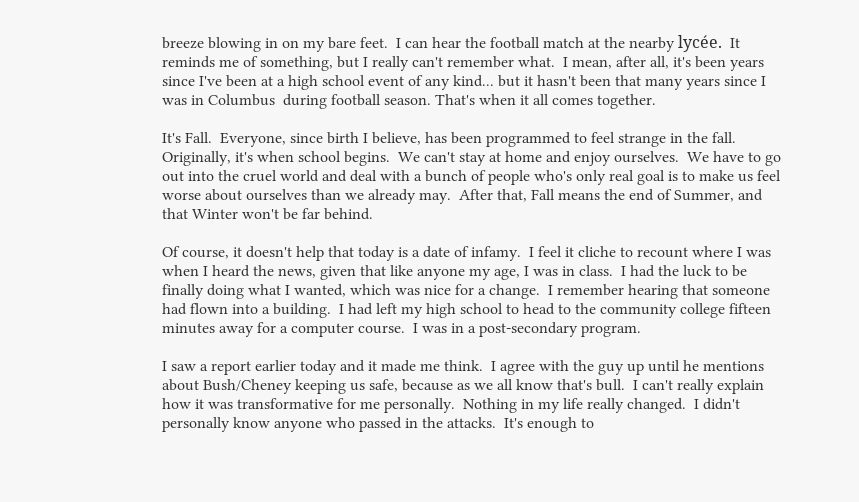breeze blowing in on my bare feet.  I can hear the football match at the nearby lycée.  It reminds me of something, but I really can't remember what.  I mean, after all, it's been years since I've been at a high school event of any kind... but it hasn't been that many years since I was in Columbus  during football season. That's when it all comes together.

It's Fall.  Everyone, since birth I believe, has been programmed to feel strange in the fall.  Originally, it's when school begins.  We can't stay at home and enjoy ourselves.  We have to go out into the cruel world and deal with a bunch of people who's only real goal is to make us feel worse about ourselves than we already may.  After that, Fall means the end of Summer, and that Winter won't be far behind.

Of course, it doesn't help that today is a date of infamy.  I feel it cliche to recount where I was when I heard the news, given that like anyone my age, I was in class.  I had the luck to be finally doing what I wanted, which was nice for a change.  I remember hearing that someone had flown into a building.  I had left my high school to head to the community college fifteen minutes away for a computer course.  I was in a post-secondary program.

I saw a report earlier today and it made me think.  I agree with the guy up until he mentions about Bush/Cheney keeping us safe, because as we all know that's bull.  I can't really explain how it was transformative for me personally.  Nothing in my life really changed.  I didn't personally know anyone who passed in the attacks.  It's enough to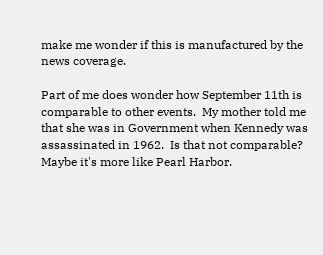make me wonder if this is manufactured by the news coverage.

Part of me does wonder how September 11th is comparable to other events.  My mother told me that she was in Government when Kennedy was assassinated in 1962.  Is that not comparable?  Maybe it's more like Pearl Harbor.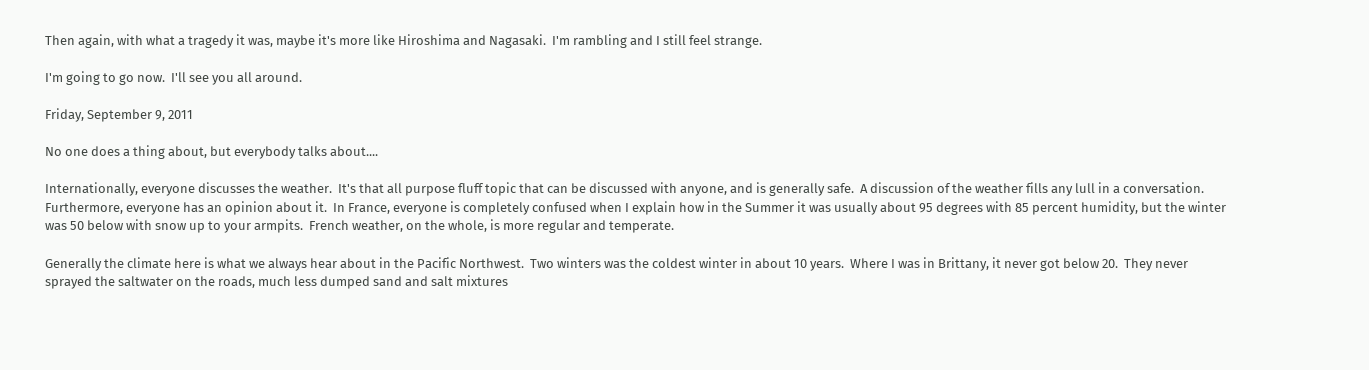Then again, with what a tragedy it was, maybe it's more like Hiroshima and Nagasaki.  I'm rambling and I still feel strange.

I'm going to go now.  I'll see you all around.

Friday, September 9, 2011

No one does a thing about, but everybody talks about....

Internationally, everyone discusses the weather.  It's that all purpose fluff topic that can be discussed with anyone, and is generally safe.  A discussion of the weather fills any lull in a conversation.  Furthermore, everyone has an opinion about it.  In France, everyone is completely confused when I explain how in the Summer it was usually about 95 degrees with 85 percent humidity, but the winter was 50 below with snow up to your armpits.  French weather, on the whole, is more regular and temperate.

Generally the climate here is what we always hear about in the Pacific Northwest.  Two winters was the coldest winter in about 10 years.  Where I was in Brittany, it never got below 20.  They never sprayed the saltwater on the roads, much less dumped sand and salt mixtures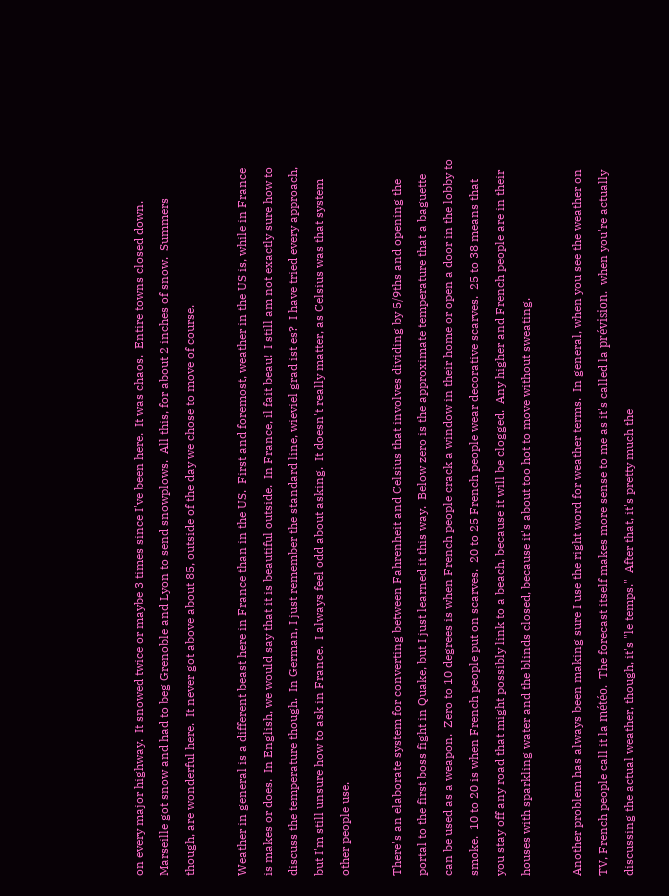on every major highway.  It snowed twice or maybe 3 times since I've been here.  It was chaos.  Entire towns closed down.  Marseille got snow and had to beg Grenoble and Lyon to send snowplows.  All this, for about 2 inches of snow.  Summers though, are wonderful here.  It never got above about 85, outside of the day we chose to move of course.

Weather in general is a different beast here in France than in the US.  First and foremost, weather in the US is, while in France is makes or does.  In English, we would say that it is beautiful outside.  In France, il fait beau!  I still am not exactly sure how to discuss the temperature though.  In German, I just remember the standard line, wieviel grad ist es?  I have tried every approach, but I'm still unsure how to ask in France.  I always feel odd about asking.  It doesn't really matter, as Celsius was that system other people use.

There's an elaborate system for converting between Fahrenheit and Celsius that involves dividing by 5/9ths and opening the portal to the first boss fight in Quake, but I just learned it this way.  Below zero is the approximate temperature that a baguette can be used as a weapon.  Zero to 10 degrees is when French people crack a window in their home or open a door in the lobby to smoke.  10 to 20 is when French people put on scarves.  20 to 25 French people wear decorative scarves.  25 to 38 means that you stay off any road that might possibly link to a beach, because it will be clogged.  Any higher and French people are in their houses with sparkling water and the blinds closed, because it's about too hot to move without sweating.

Another problem has always been making sure I use the right word for weather terms.  In general, when you see the weather on TV, French people call it la météo.  The forecast itself makes more sense to me as it's called la prévision.  when you're actually discussing the actual weather, though, it's "le temps."  After that, it's pretty much the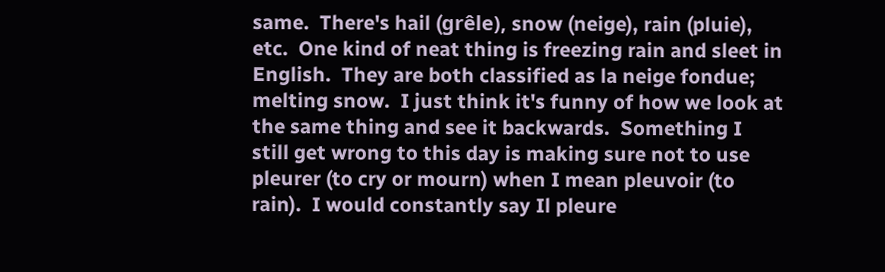same.  There's hail (grêle), snow (neige), rain (pluie), etc.  One kind of neat thing is freezing rain and sleet in English.  They are both classified as la neige fondue; melting snow.  I just think it's funny of how we look at the same thing and see it backwards.  Something I still get wrong to this day is making sure not to use pleurer (to cry or mourn) when I mean pleuvoir (to rain).  I would constantly say Il pleure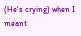(He's crying) when I meant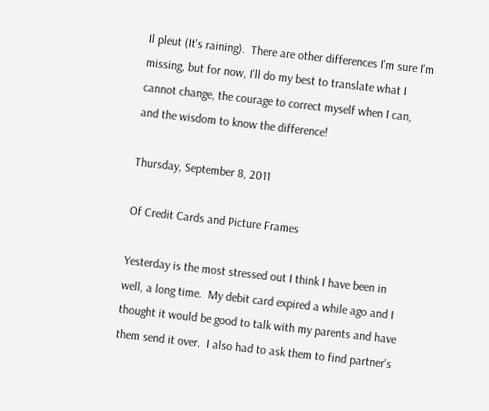Il pleut (It's raining).  There are other differences I'm sure I'm missing, but for now, I'll do my best to translate what I cannot change, the courage to correct myself when I can, and the wisdom to know the difference!

Thursday, September 8, 2011

Of Credit Cards and Picture Frames

Yesterday is the most stressed out I think I have been in well, a long time.  My debit card expired a while ago and I thought it would be good to talk with my parents and have them send it over.  I also had to ask them to find partner's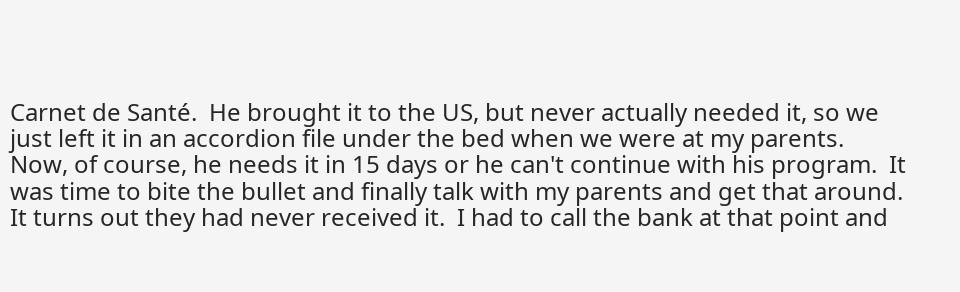Carnet de Santé.  He brought it to the US, but never actually needed it, so we just left it in an accordion file under the bed when we were at my parents.  Now, of course, he needs it in 15 days or he can't continue with his program.  It was time to bite the bullet and finally talk with my parents and get that around.  It turns out they had never received it.  I had to call the bank at that point and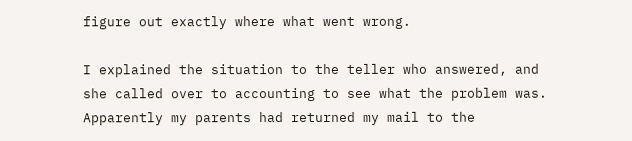figure out exactly where what went wrong.

I explained the situation to the teller who answered, and she called over to accounting to see what the problem was.  Apparently my parents had returned my mail to the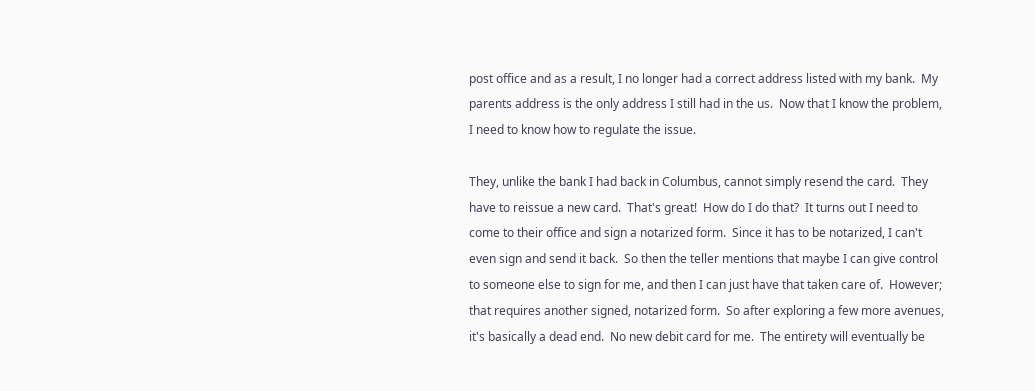post office and as a result, I no longer had a correct address listed with my bank.  My parents address is the only address I still had in the us.  Now that I know the problem, I need to know how to regulate the issue.

They, unlike the bank I had back in Columbus, cannot simply resend the card.  They have to reissue a new card.  That's great!  How do I do that?  It turns out I need to come to their office and sign a notarized form.  Since it has to be notarized, I can't even sign and send it back.  So then the teller mentions that maybe I can give control to someone else to sign for me, and then I can just have that taken care of.  However; that requires another signed, notarized form.  So after exploring a few more avenues, it's basically a dead end.  No new debit card for me.  The entirety will eventually be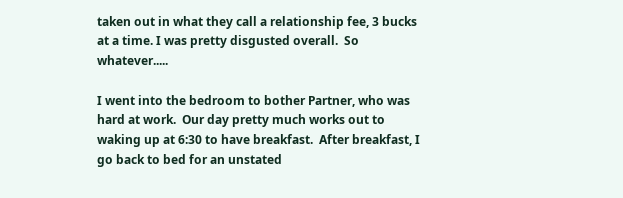taken out in what they call a relationship fee, 3 bucks at a time. I was pretty disgusted overall.  So whatever.....

I went into the bedroom to bother Partner, who was hard at work.  Our day pretty much works out to waking up at 6:30 to have breakfast.  After breakfast, I go back to bed for an unstated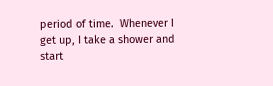period of time.  Whenever I get up, I take a shower and start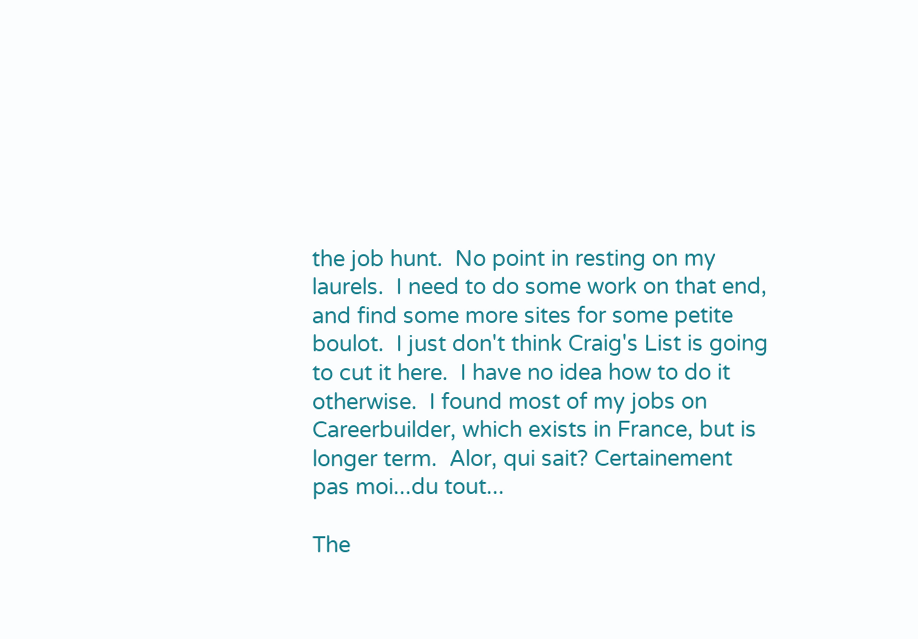the job hunt.  No point in resting on my laurels.  I need to do some work on that end, and find some more sites for some petite boulot.  I just don't think Craig's List is going to cut it here.  I have no idea how to do it otherwise.  I found most of my jobs on Careerbuilder, which exists in France, but is longer term.  Alor, qui sait? Certainement pas moi...du tout...

The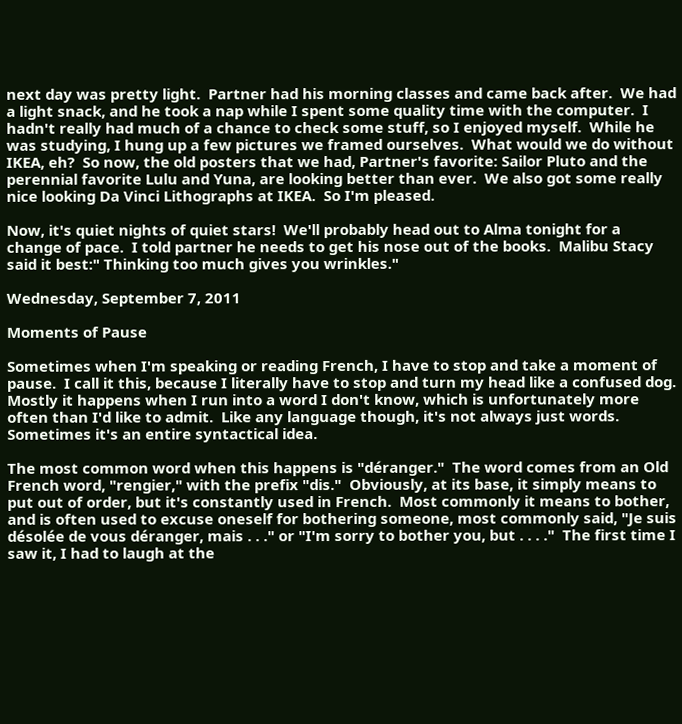next day was pretty light.  Partner had his morning classes and came back after.  We had a light snack, and he took a nap while I spent some quality time with the computer.  I hadn't really had much of a chance to check some stuff, so I enjoyed myself.  While he was studying, I hung up a few pictures we framed ourselves.  What would we do without IKEA, eh?  So now, the old posters that we had, Partner's favorite: Sailor Pluto and the perennial favorite Lulu and Yuna, are looking better than ever.  We also got some really nice looking Da Vinci Lithographs at IKEA.  So I'm pleased.

Now, it's quiet nights of quiet stars!  We'll probably head out to Alma tonight for a change of pace.  I told partner he needs to get his nose out of the books.  Malibu Stacy said it best:" Thinking too much gives you wrinkles."

Wednesday, September 7, 2011

Moments of Pause

Sometimes when I'm speaking or reading French, I have to stop and take a moment of pause.  I call it this, because I literally have to stop and turn my head like a confused dog.  Mostly it happens when I run into a word I don't know, which is unfortunately more often than I'd like to admit.  Like any language though, it's not always just words.  Sometimes it's an entire syntactical idea.

The most common word when this happens is "déranger."  The word comes from an Old French word, "rengier," with the prefix "dis."  Obviously, at its base, it simply means to put out of order, but it's constantly used in French.  Most commonly it means to bother, and is often used to excuse oneself for bothering someone, most commonly said, "Je suis désolée de vous déranger, mais . . ." or "I'm sorry to bother you, but . . . ."  The first time I saw it, I had to laugh at the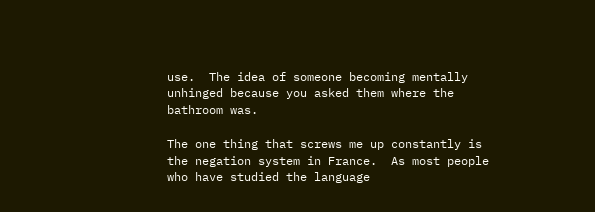use.  The idea of someone becoming mentally unhinged because you asked them where the bathroom was.

The one thing that screws me up constantly is the negation system in France.  As most people who have studied the language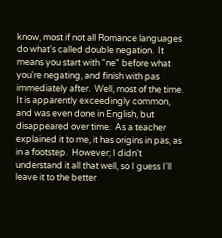know, most if not all Romance languages do what's called double negation.  It means you start with "ne" before what you're negating, and finish with pas immediately after.  Well, most of the time.  It is apparently exceedingly common, and was even done in English, but disappeared over time.  As a teacher explained it to me, it has origins in pas, as in a footstep.  However; I didn't understand it all that well, so I guess I'll leave it to the better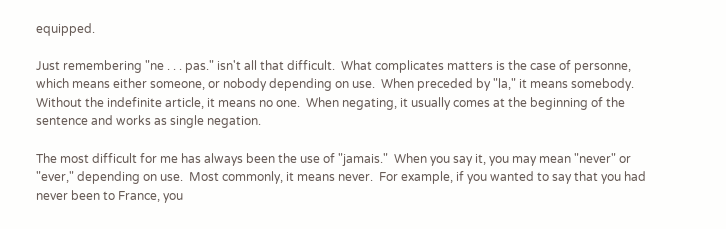equipped.

Just remembering "ne . . . pas." isn't all that difficult.  What complicates matters is the case of personne, which means either someone, or nobody depending on use.  When preceded by "la," it means somebody.  Without the indefinite article, it means no one.  When negating, it usually comes at the beginning of the sentence and works as single negation.

The most difficult for me has always been the use of "jamais."  When you say it, you may mean "never" or "ever," depending on use.  Most commonly, it means never.  For example, if you wanted to say that you had never been to France, you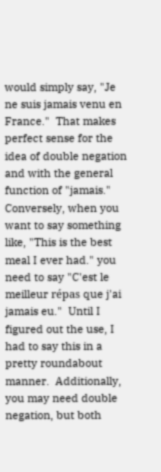would simply say, "Je ne suis jamais venu en France."  That makes perfect sense for the idea of double negation and with the general function of "jamais."  Conversely, when you want to say something like, "This is the best meal I ever had." you need to say "C'est le meilleur répas que j'ai jamais eu."  Until I figured out the use, I had to say this in a pretty roundabout manner.  Additionally, you may need double negation, but both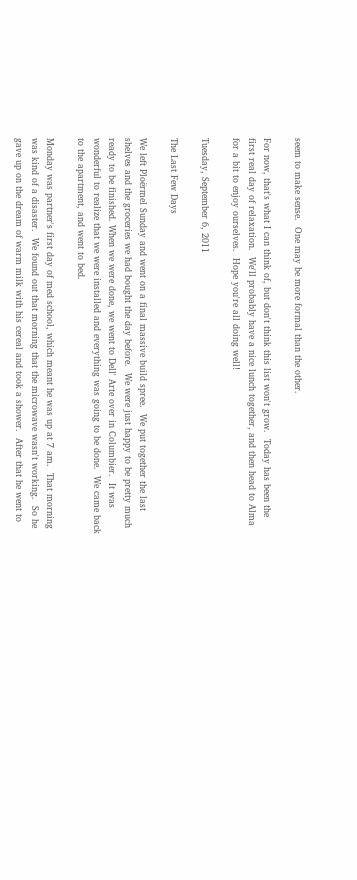seem to make sense.  One may be more formal than the other.

For now, that's what I can think of, but don't think this list won't grow.  Today has been the first real day of relaxation.  We'll probably have a nice lunch together, and then head to Alma for a bit to enjoy ourselves.  Hope you're all doing well!

Tuesday, September 6, 2011

The Last Few Days

We left Ploërmel Sunday and went on a final massive build spree.  We put together the last shelves and the groceries we had bought the day before.  We were just happy to be pretty much ready to be finished. When we were done, we went to Dell' Arte over in Columbier.  It was wonderful to realize that we were installed and everything was going to be done.  We came back to the apartment, and went to bed.

Monday was partner's first day of med school, which meant he was up at 7 am.  That morning was kind of a disaster.  We found out that morning that the microwave wasn't working.  So he gave up on the dream of warm milk with his cereal and took a shower.  After that he went to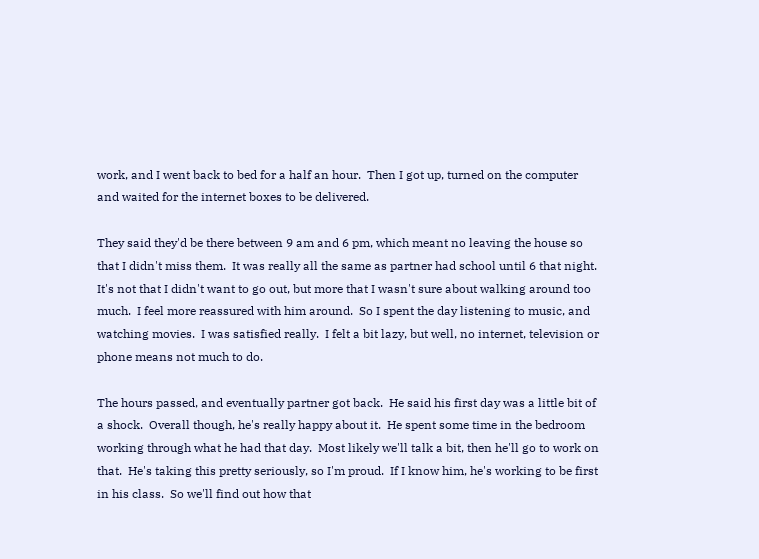work, and I went back to bed for a half an hour.  Then I got up, turned on the computer and waited for the internet boxes to be delivered.

They said they'd be there between 9 am and 6 pm, which meant no leaving the house so that I didn't miss them.  It was really all the same as partner had school until 6 that night.  It's not that I didn't want to go out, but more that I wasn't sure about walking around too much.  I feel more reassured with him around.  So I spent the day listening to music, and watching movies.  I was satisfied really.  I felt a bit lazy, but well, no internet, television or phone means not much to do.

The hours passed, and eventually partner got back.  He said his first day was a little bit of a shock.  Overall though, he's really happy about it.  He spent some time in the bedroom working through what he had that day.  Most likely we'll talk a bit, then he'll go to work on that.  He's taking this pretty seriously, so I'm proud.  If I know him, he's working to be first in his class.  So we'll find out how that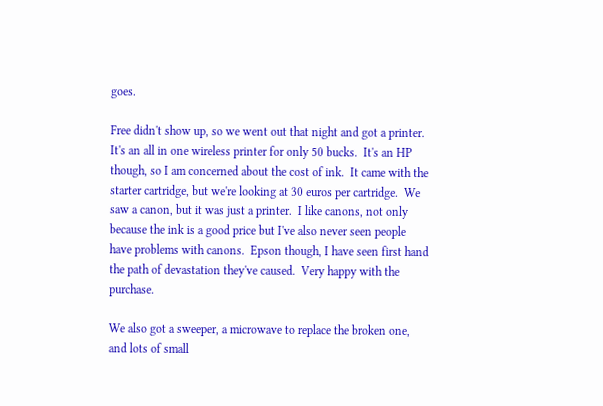goes.

Free didn't show up, so we went out that night and got a printer.  It's an all in one wireless printer for only 50 bucks.  It's an HP though, so I am concerned about the cost of ink.  It came with the starter cartridge, but we're looking at 30 euros per cartridge.  We saw a canon, but it was just a printer.  I like canons, not only because the ink is a good price but I've also never seen people have problems with canons.  Epson though, I have seen first hand the path of devastation they've caused.  Very happy with the purchase.

We also got a sweeper, a microwave to replace the broken one, and lots of small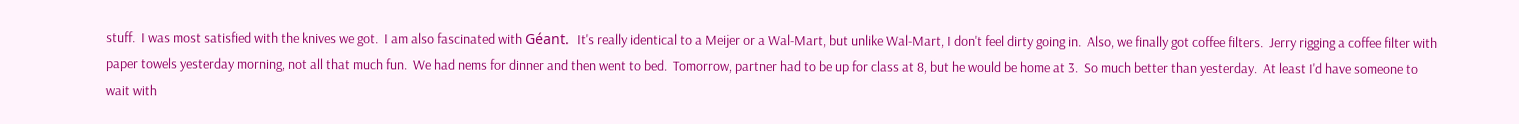stuff.  I was most satisfied with the knives we got.  I am also fascinated with Géant.  It's really identical to a Meijer or a Wal-Mart, but unlike Wal-Mart, I don't feel dirty going in.  Also, we finally got coffee filters.  Jerry rigging a coffee filter with paper towels yesterday morning, not all that much fun.  We had nems for dinner and then went to bed.  Tomorrow, partner had to be up for class at 8, but he would be home at 3.  So much better than yesterday.  At least I'd have someone to wait with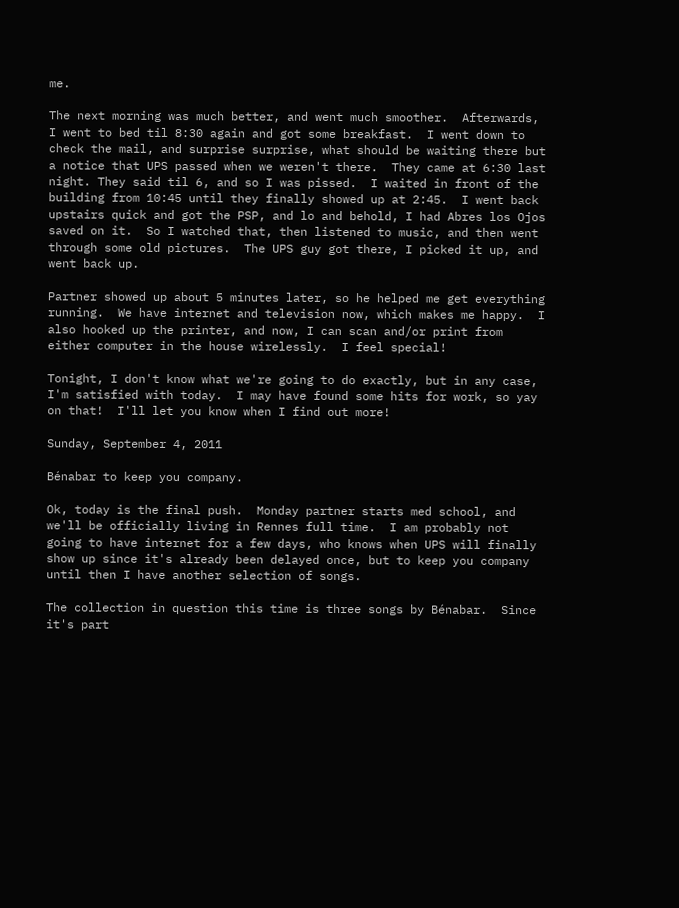me.

The next morning was much better, and went much smoother.  Afterwards, I went to bed til 8:30 again and got some breakfast.  I went down to check the mail, and surprise surprise, what should be waiting there but a notice that UPS passed when we weren't there.  They came at 6:30 last night. They said til 6, and so I was pissed.  I waited in front of the building from 10:45 until they finally showed up at 2:45.  I went back upstairs quick and got the PSP, and lo and behold, I had Abres los Ojos saved on it.  So I watched that, then listened to music, and then went through some old pictures.  The UPS guy got there, I picked it up, and went back up.

Partner showed up about 5 minutes later, so he helped me get everything running.  We have internet and television now, which makes me happy.  I also hooked up the printer, and now, I can scan and/or print from either computer in the house wirelessly.  I feel special!

Tonight, I don't know what we're going to do exactly, but in any case, I'm satisfied with today.  I may have found some hits for work, so yay on that!  I'll let you know when I find out more!

Sunday, September 4, 2011

Bénabar to keep you company.

Ok, today is the final push.  Monday partner starts med school, and we'll be officially living in Rennes full time.  I am probably not going to have internet for a few days, who knows when UPS will finally show up since it's already been delayed once, but to keep you company until then I have another selection of songs.

The collection in question this time is three songs by Bénabar.  Since it's part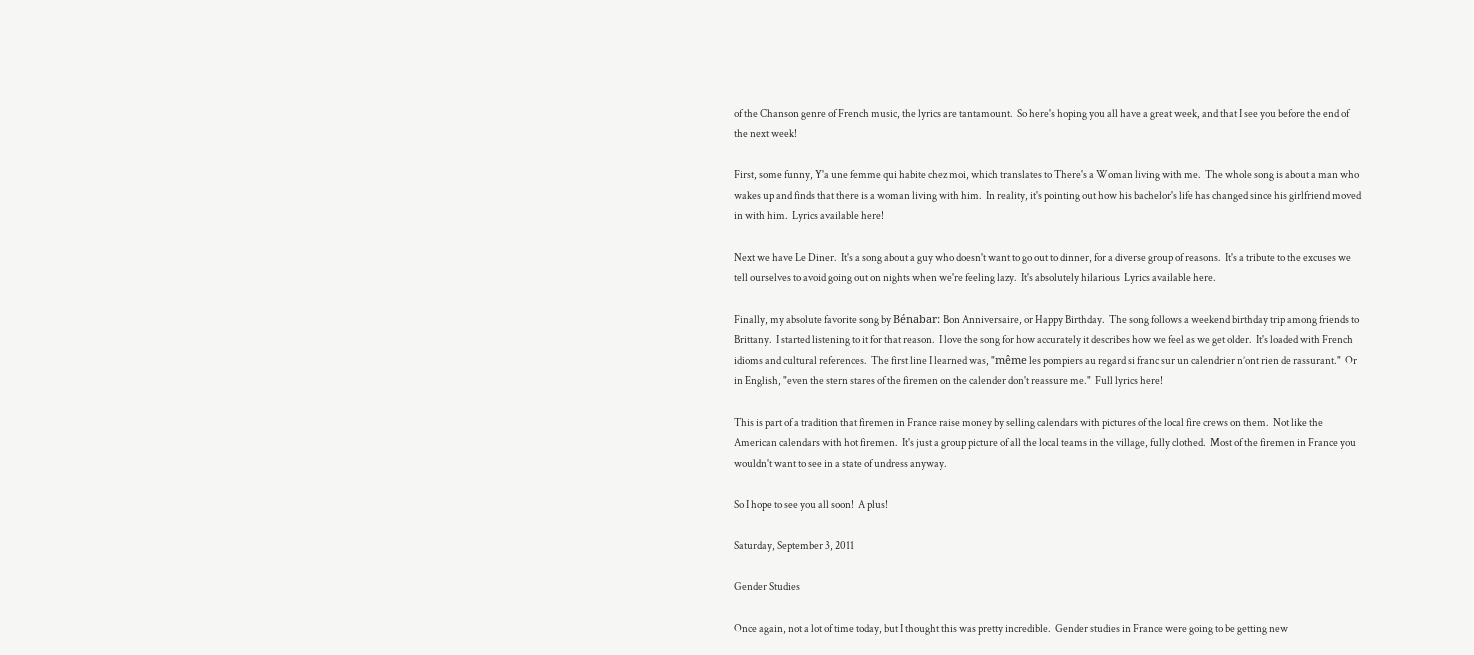of the Chanson genre of French music, the lyrics are tantamount.  So here's hoping you all have a great week, and that I see you before the end of the next week!

First, some funny, Y'a une femme qui habite chez moi, which translates to There's a Woman living with me.  The whole song is about a man who wakes up and finds that there is a woman living with him.  In reality, it's pointing out how his bachelor's life has changed since his girlfriend moved in with him.  Lyrics available here!

Next we have Le Diner.  It's a song about a guy who doesn't want to go out to dinner, for a diverse group of reasons.  It's a tribute to the excuses we tell ourselves to avoid going out on nights when we're feeling lazy.  It's absolutely hilarious  Lyrics available here.

Finally, my absolute favorite song by Bénabar: Bon Anniversaire, or Happy Birthday.  The song follows a weekend birthday trip among friends to Brittany.  I started listening to it for that reason.  I love the song for how accurately it describes how we feel as we get older.  It's loaded with French idioms and cultural references.  The first line I learned was, "même les pompiers au regard si franc sur un calendrier n’ont rien de rassurant."  Or in English, "even the stern stares of the firemen on the calender don't reassure me."  Full lyrics here!

This is part of a tradition that firemen in France raise money by selling calendars with pictures of the local fire crews on them.  Not like the American calendars with hot firemen.  It's just a group picture of all the local teams in the village, fully clothed.  Most of the firemen in France you wouldn't want to see in a state of undress anyway.

So I hope to see you all soon!  A plus!

Saturday, September 3, 2011

Gender Studies

Once again, not a lot of time today, but I thought this was pretty incredible.  Gender studies in France were going to be getting new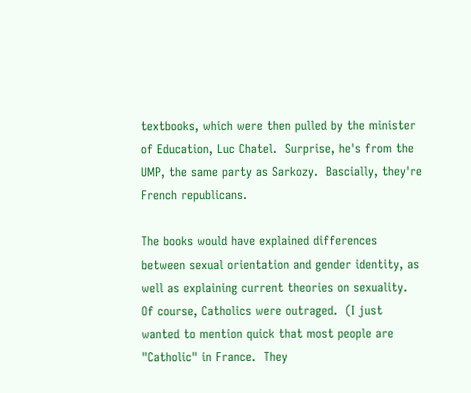textbooks, which were then pulled by the minister of Education, Luc Chatel.  Surprise, he's from the UMP, the same party as Sarkozy.  Bascially, they're French republicans.

The books would have explained differences between sexual orientation and gender identity, as well as explaining current theories on sexuality.  Of course, Catholics were outraged.  (I just wanted to mention quick that most people are "Catholic" in France.  They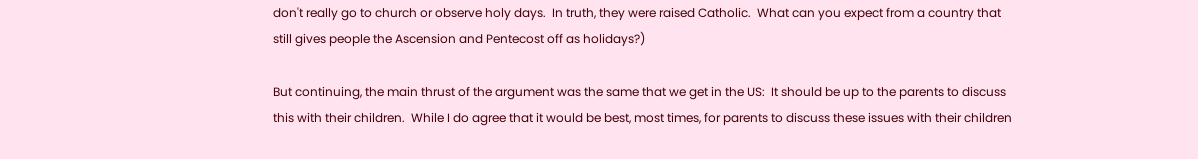don't really go to church or observe holy days.  In truth, they were raised Catholic.  What can you expect from a country that still gives people the Ascension and Pentecost off as holidays?)

But continuing, the main thrust of the argument was the same that we get in the US:  It should be up to the parents to discuss this with their children.  While I do agree that it would be best, most times, for parents to discuss these issues with their children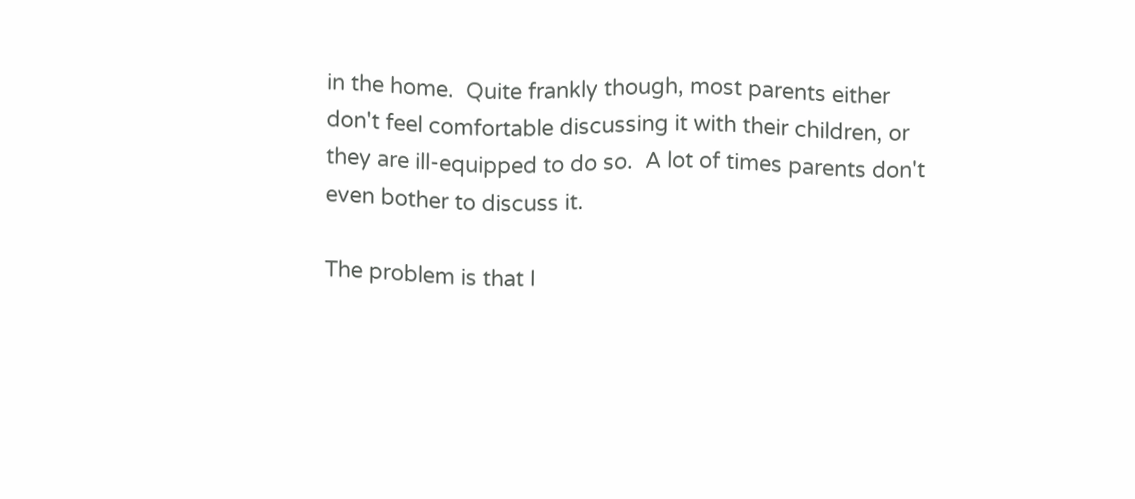in the home.  Quite frankly though, most parents either don't feel comfortable discussing it with their children, or they are ill-equipped to do so.  A lot of times parents don't even bother to discuss it.

The problem is that I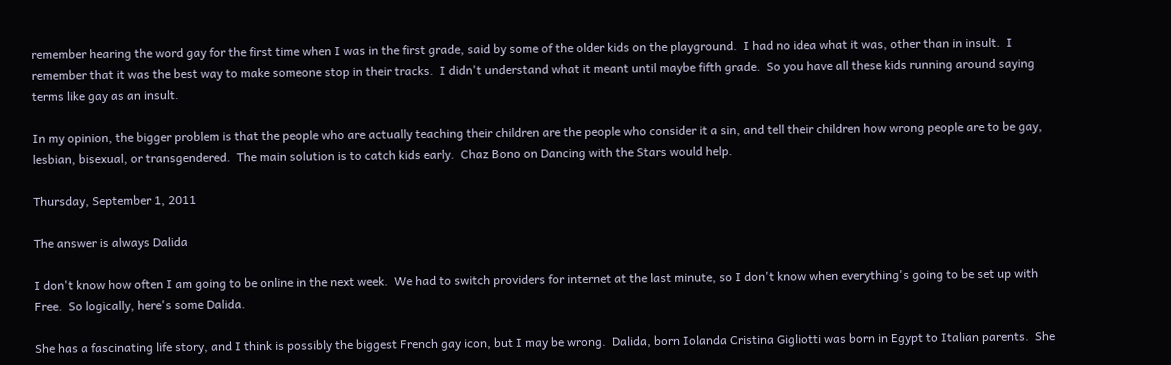remember hearing the word gay for the first time when I was in the first grade, said by some of the older kids on the playground.  I had no idea what it was, other than in insult.  I remember that it was the best way to make someone stop in their tracks.  I didn't understand what it meant until maybe fifth grade.  So you have all these kids running around saying terms like gay as an insult.

In my opinion, the bigger problem is that the people who are actually teaching their children are the people who consider it a sin, and tell their children how wrong people are to be gay, lesbian, bisexual, or transgendered.  The main solution is to catch kids early.  Chaz Bono on Dancing with the Stars would help.

Thursday, September 1, 2011

The answer is always Dalida

I don't know how often I am going to be online in the next week.  We had to switch providers for internet at the last minute, so I don't know when everything's going to be set up with Free.  So logically, here's some Dalida.

She has a fascinating life story, and I think is possibly the biggest French gay icon, but I may be wrong.  Dalida, born Iolanda Cristina Gigliotti was born in Egypt to Italian parents.  She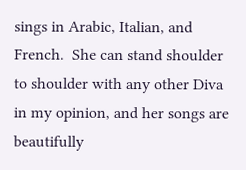sings in Arabic, Italian, and French.  She can stand shoulder to shoulder with any other Diva in my opinion, and her songs are beautifully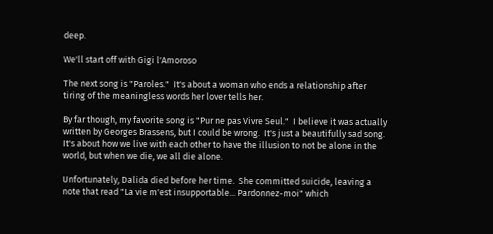deep.

We'll start off with Gigi l'Amoroso

The next song is "Paroles."  It's about a woman who ends a relationship after tiring of the meaningless words her lover tells her.

By far though, my favorite song is "Pur ne pas Vivre Seul."  I believe it was actually written by Georges Brassens, but I could be wrong.  It's just a beautifully sad song.  It's about how we live with each other to have the illusion to not be alone in the world, but when we die, we all die alone.

Unfortunately, Dalida died before her time.  She committed suicide, leaving a note that read "La vie m'est insupportable... Pardonnez-moi" which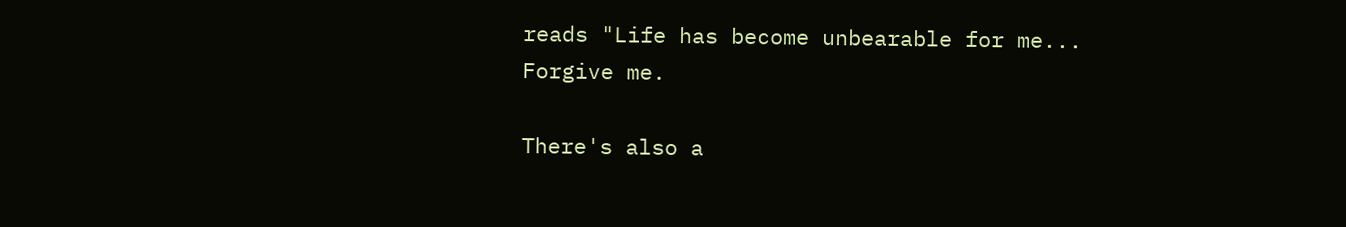reads "Life has become unbearable for me... Forgive me.

There's also a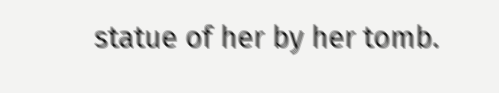statue of her by her tomb.